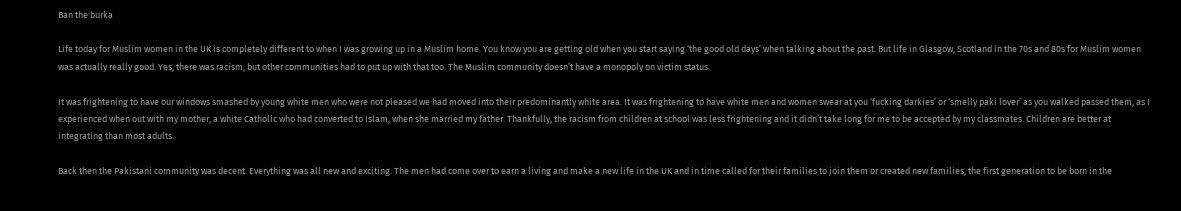Ban the burka

Life today for Muslim women in the UK is completely different to when I was growing up in a Muslim home. You know you are getting old when you start saying ‘the good old days’ when talking about the past. But life in Glasgow, Scotland in the 70s and 80s for Muslim women was actually really good. Yes, there was racism, but other communities had to put up with that too. The Muslim community doesn’t have a monopoly on victim status.

It was frightening to have our windows smashed by young white men who were not pleased we had moved into their predominantly white area. It was frightening to have white men and women swear at you ‘fucking darkies’ or ‘smelly paki lover’ as you walked passed them, as I experienced when out with my mother, a white Catholic who had converted to Islam, when she married my father. Thankfully, the racism from children at school was less frightening and it didn’t take long for me to be accepted by my classmates. Children are better at integrating than most adults.

Back then the Pakistani community was decent. Everything was all new and exciting. The men had come over to earn a living and make a new life in the UK and in time called for their families to join them or created new families, the first generation to be born in the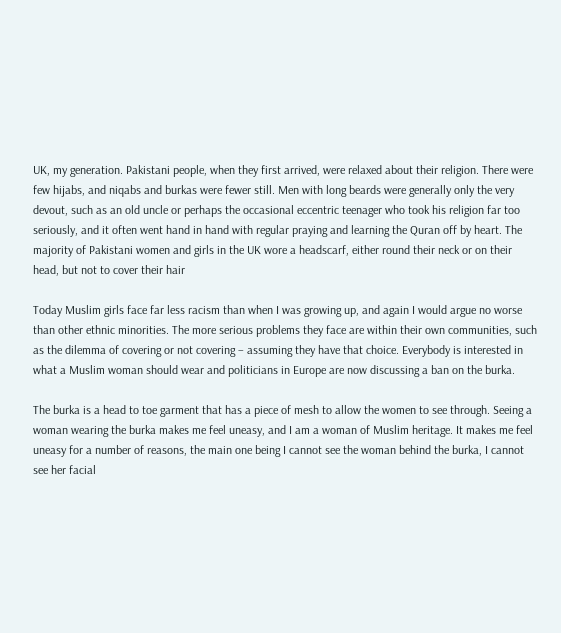UK, my generation. Pakistani people, when they first arrived, were relaxed about their religion. There were few hijabs, and niqabs and burkas were fewer still. Men with long beards were generally only the very devout, such as an old uncle or perhaps the occasional eccentric teenager who took his religion far too seriously, and it often went hand in hand with regular praying and learning the Quran off by heart. The majority of Pakistani women and girls in the UK wore a headscarf, either round their neck or on their head, but not to cover their hair

Today Muslim girls face far less racism than when I was growing up, and again I would argue no worse than other ethnic minorities. The more serious problems they face are within their own communities, such as the dilemma of covering or not covering – assuming they have that choice. Everybody is interested in what a Muslim woman should wear and politicians in Europe are now discussing a ban on the burka.

The burka is a head to toe garment that has a piece of mesh to allow the women to see through. Seeing a woman wearing the burka makes me feel uneasy, and I am a woman of Muslim heritage. It makes me feel uneasy for a number of reasons, the main one being I cannot see the woman behind the burka, I cannot see her facial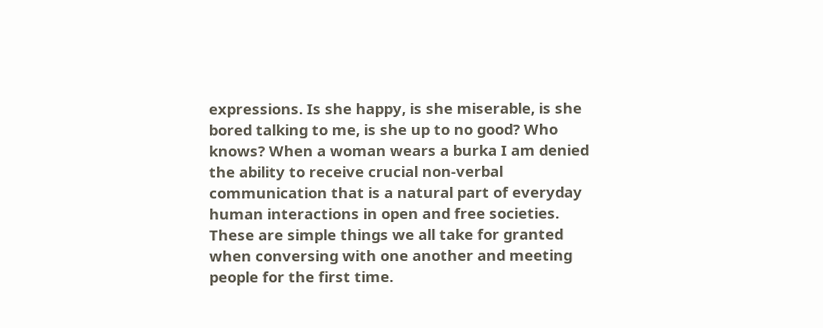expressions. Is she happy, is she miserable, is she bored talking to me, is she up to no good? Who knows? When a woman wears a burka I am denied the ability to receive crucial non-verbal communication that is a natural part of everyday human interactions in open and free societies. These are simple things we all take for granted when conversing with one another and meeting people for the first time.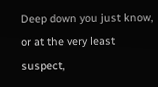Deep down you just know, or at the very least suspect,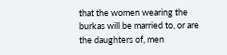that the women wearing the burkas will be married to, or are the daughters of, men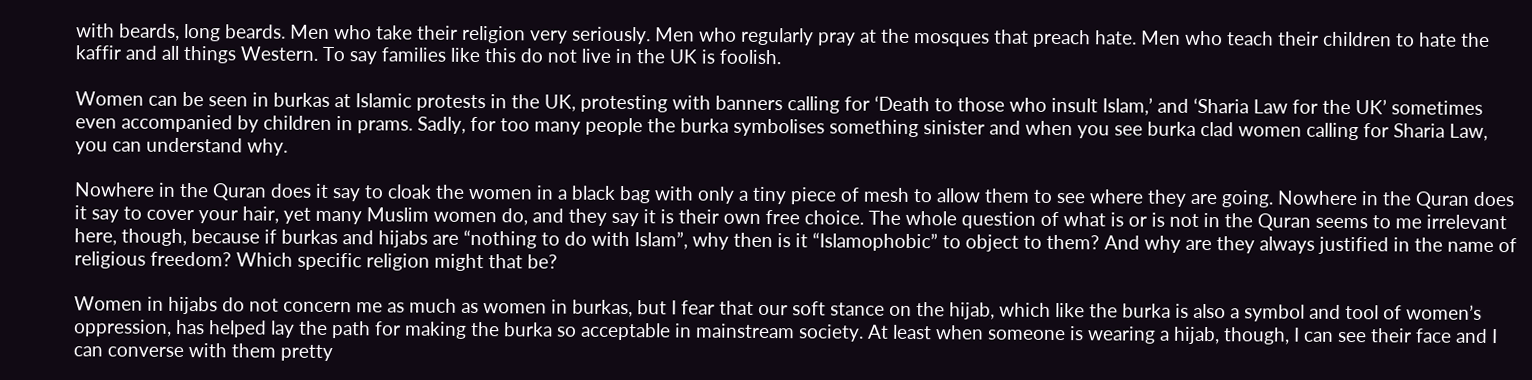with beards, long beards. Men who take their religion very seriously. Men who regularly pray at the mosques that preach hate. Men who teach their children to hate the kaffir and all things Western. To say families like this do not live in the UK is foolish.

Women can be seen in burkas at Islamic protests in the UK, protesting with banners calling for ‘Death to those who insult Islam,’ and ‘Sharia Law for the UK’ sometimes even accompanied by children in prams. Sadly, for too many people the burka symbolises something sinister and when you see burka clad women calling for Sharia Law, you can understand why.

Nowhere in the Quran does it say to cloak the women in a black bag with only a tiny piece of mesh to allow them to see where they are going. Nowhere in the Quran does it say to cover your hair, yet many Muslim women do, and they say it is their own free choice. The whole question of what is or is not in the Quran seems to me irrelevant here, though, because if burkas and hijabs are “nothing to do with Islam”, why then is it “Islamophobic” to object to them? And why are they always justified in the name of religious freedom? Which specific religion might that be?

Women in hijabs do not concern me as much as women in burkas, but I fear that our soft stance on the hijab, which like the burka is also a symbol and tool of women’s oppression, has helped lay the path for making the burka so acceptable in mainstream society. At least when someone is wearing a hijab, though, I can see their face and I can converse with them pretty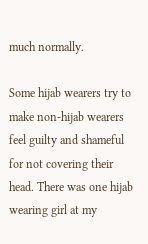much normally.

Some hijab wearers try to make non-hijab wearers feel guilty and shameful for not covering their head. There was one hijab wearing girl at my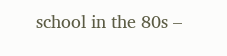school in the 80s –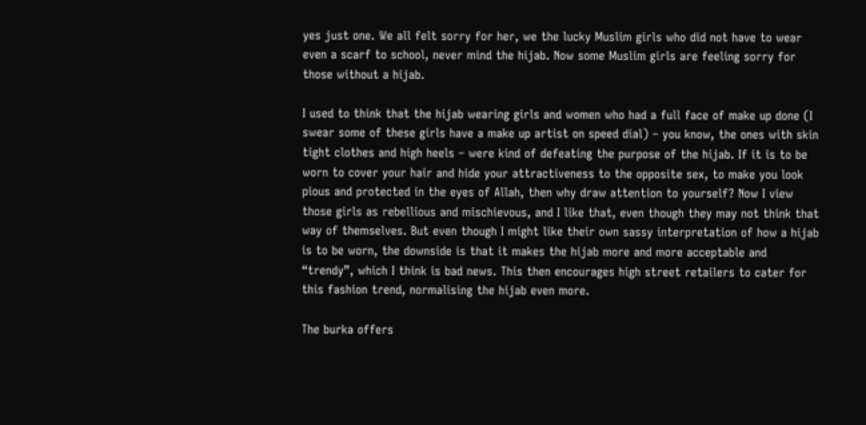yes just one. We all felt sorry for her, we the lucky Muslim girls who did not have to wear even a scarf to school, never mind the hijab. Now some Muslim girls are feeling sorry for those without a hijab.

I used to think that the hijab wearing girls and women who had a full face of make up done (I swear some of these girls have a make up artist on speed dial) – you know, the ones with skin tight clothes and high heels – were kind of defeating the purpose of the hijab. If it is to be worn to cover your hair and hide your attractiveness to the opposite sex, to make you look pious and protected in the eyes of Allah, then why draw attention to yourself? Now I view those girls as rebellious and mischievous, and I like that, even though they may not think that way of themselves. But even though I might like their own sassy interpretation of how a hijab is to be worn, the downside is that it makes the hijab more and more acceptable and “trendy”, which I think is bad news. This then encourages high street retailers to cater for this fashion trend, normalising the hijab even more.

The burka offers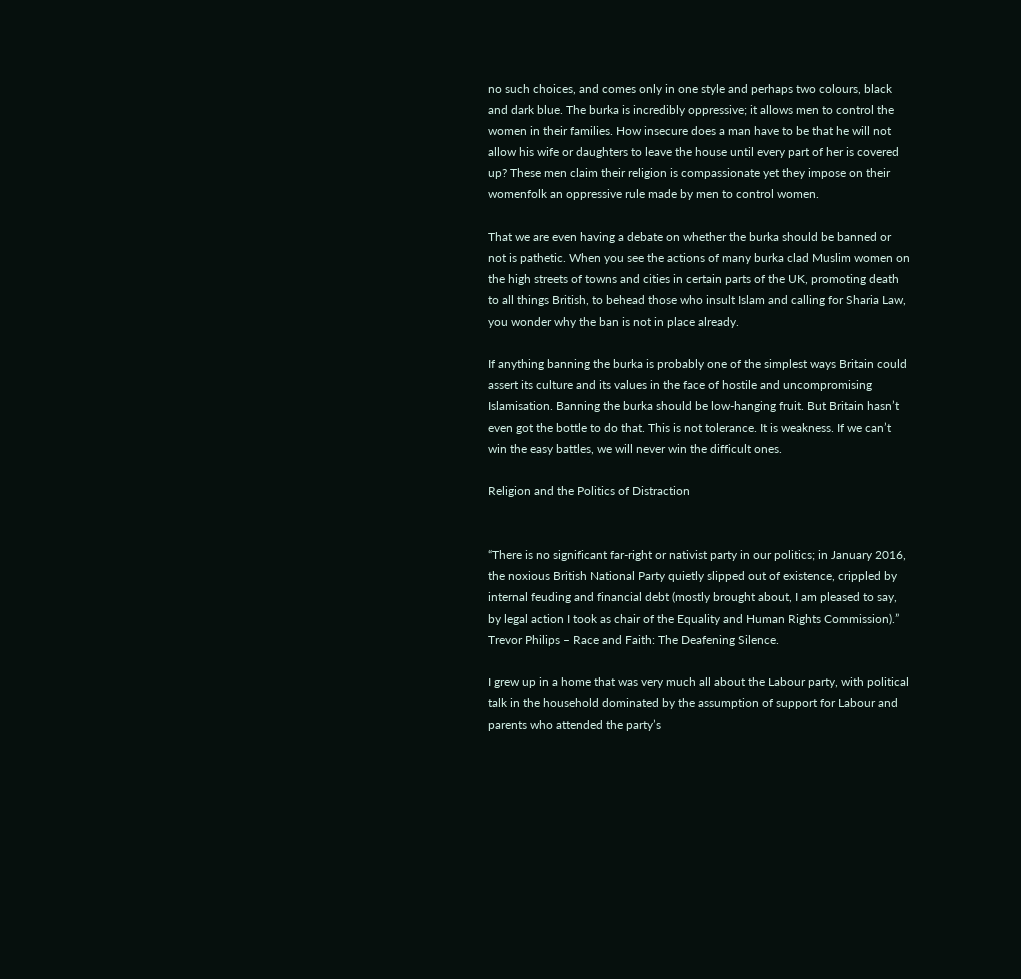no such choices, and comes only in one style and perhaps two colours, black and dark blue. The burka is incredibly oppressive; it allows men to control the women in their families. How insecure does a man have to be that he will not allow his wife or daughters to leave the house until every part of her is covered up? These men claim their religion is compassionate yet they impose on their womenfolk an oppressive rule made by men to control women.

That we are even having a debate on whether the burka should be banned or not is pathetic. When you see the actions of many burka clad Muslim women on the high streets of towns and cities in certain parts of the UK, promoting death to all things British, to behead those who insult Islam and calling for Sharia Law, you wonder why the ban is not in place already.

If anything banning the burka is probably one of the simplest ways Britain could assert its culture and its values in the face of hostile and uncompromising Islamisation. Banning the burka should be low-hanging fruit. But Britain hasn’t even got the bottle to do that. This is not tolerance. It is weakness. If we can’t win the easy battles, we will never win the difficult ones.

Religion and the Politics of Distraction


“There is no significant far-right or nativist party in our politics; in January 2016, the noxious British National Party quietly slipped out of existence, crippled by internal feuding and financial debt (mostly brought about, I am pleased to say, by legal action I took as chair of the Equality and Human Rights Commission).” Trevor Philips – Race and Faith: The Deafening Silence.

I grew up in a home that was very much all about the Labour party, with political talk in the household dominated by the assumption of support for Labour and parents who attended the party’s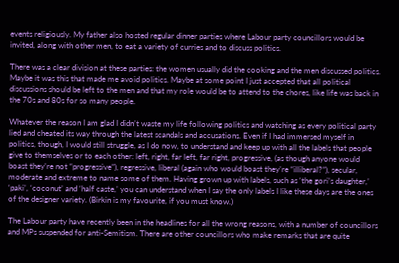events religiously. My father also hosted regular dinner parties where Labour party councillors would be invited, along with other men, to eat a variety of curries and to discuss politics.

There was a clear division at these parties: the women usually did the cooking and the men discussed politics. Maybe it was this that made me avoid politics. Maybe at some point I just accepted that all political discussions should be left to the men and that my role would be to attend to the chores, like life was back in the 70s and 80s for so many people.

Whatever the reason I am glad I didn’t waste my life following politics and watching as every political party lied and cheated its way through the latest scandals and accusations. Even if I had immersed myself in politics, though, I would still struggle, as I do now, to understand and keep up with all the labels that people give to themselves or to each other: left, right, far left, far right, progressive, (as though anyone would boast they’re not “progressive”), regressive, liberal (again who would boast they’re “illiberal?”), secular, moderate and extreme to name some of them. Having grown up with labels, such as ‘the gori’s daughter,’ ‘paki’, ‘coconut’ and ‘half caste,’ you can understand when I say the only labels I like these days are the ones of the designer variety. (Birkin is my favourite, if you must know.)

The Labour party have recently been in the headlines for all the wrong reasons, with a number of councillors and MPs suspended for anti-Semitism. There are other councillors who make remarks that are quite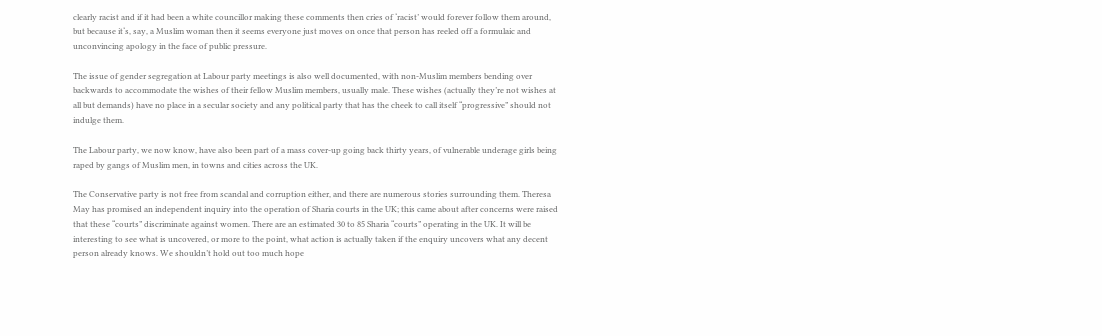clearly racist and if it had been a white councillor making these comments then cries of ‘racist’ would forever follow them around, but because it‘s, say, a Muslim woman then it seems everyone just moves on once that person has reeled off a formulaic and unconvincing apology in the face of public pressure.

The issue of gender segregation at Labour party meetings is also well documented, with non-Muslim members bending over backwards to accommodate the wishes of their fellow Muslim members, usually male. These wishes (actually they’re not wishes at all but demands) have no place in a secular society and any political party that has the cheek to call itself “progressive” should not indulge them.

The Labour party, we now know, have also been part of a mass cover-up going back thirty years, of vulnerable underage girls being raped by gangs of Muslim men, in towns and cities across the UK.

The Conservative party is not free from scandal and corruption either, and there are numerous stories surrounding them. Theresa May has promised an independent inquiry into the operation of Sharia courts in the UK; this came about after concerns were raised that these “courts” discriminate against women. There are an estimated 30 to 85 Sharia “courts” operating in the UK. It will be interesting to see what is uncovered, or more to the point, what action is actually taken if the enquiry uncovers what any decent person already knows. We shouldn’t hold out too much hope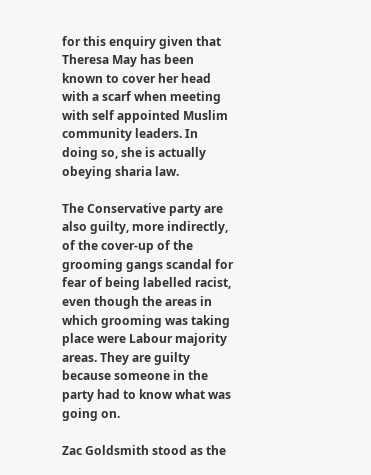for this enquiry given that Theresa May has been known to cover her head with a scarf when meeting with self appointed Muslim community leaders. In doing so, she is actually obeying sharia law.

The Conservative party are also guilty, more indirectly, of the cover-up of the grooming gangs scandal for fear of being labelled racist, even though the areas in which grooming was taking place were Labour majority areas. They are guilty because someone in the party had to know what was going on.

Zac Goldsmith stood as the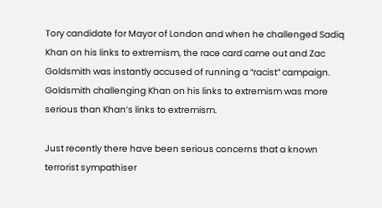Tory candidate for Mayor of London and when he challenged Sadiq Khan on his links to extremism, the race card came out and Zac Goldsmith was instantly accused of running a “racist” campaign. Goldsmith challenging Khan on his links to extremism was more serious than Khan’s links to extremism.

Just recently there have been serious concerns that a known terrorist sympathiser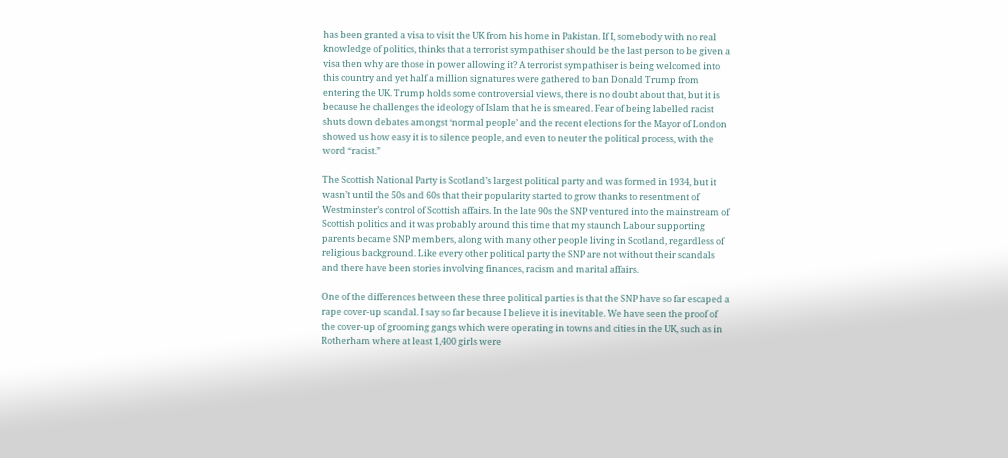has been granted a visa to visit the UK from his home in Pakistan. If I, somebody with no real knowledge of politics, thinks that a terrorist sympathiser should be the last person to be given a visa then why are those in power allowing it? A terrorist sympathiser is being welcomed into this country and yet half a million signatures were gathered to ban Donald Trump from entering the UK. Trump holds some controversial views, there is no doubt about that, but it is because he challenges the ideology of Islam that he is smeared. Fear of being labelled racist shuts down debates amongst ‘normal people’ and the recent elections for the Mayor of London showed us how easy it is to silence people, and even to neuter the political process, with the word “racist.”

The Scottish National Party is Scotland’s largest political party and was formed in 1934, but it wasn’t until the 50s and 60s that their popularity started to grow thanks to resentment of Westminster’s control of Scottish affairs. In the late 90s the SNP ventured into the mainstream of Scottish politics and it was probably around this time that my staunch Labour supporting parents became SNP members, along with many other people living in Scotland, regardless of religious background. Like every other political party the SNP are not without their scandals and there have been stories involving finances, racism and marital affairs.

One of the differences between these three political parties is that the SNP have so far escaped a rape cover-up scandal. I say so far because I believe it is inevitable. We have seen the proof of the cover-up of grooming gangs which were operating in towns and cities in the UK, such as in Rotherham where at least 1,400 girls were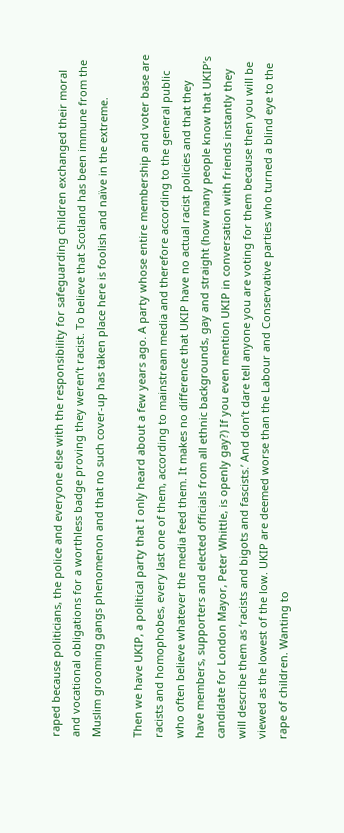raped because politicians, the police and everyone else with the responsibility for safeguarding children exchanged their moral and vocational obligations for a worthless badge proving they weren’t racist. To believe that Scotland has been immune from the Muslim grooming gangs phenomenon and that no such cover-up has taken place here is foolish and naïve in the extreme.

Then we have UKIP, a political party that I only heard about a few years ago. A party whose entire membership and voter base are racists and homophobes, every last one of them, according to mainstream media and therefore according to the general public who often believe whatever the media feed them. It makes no difference that UKIP have no actual racist policies and that they have members, supporters and elected officials from all ethnic backgrounds, gay and straight (how many people know that UKIP’s candidate for London Mayor, Peter Whittle, is openly gay?) If you even mention UKIP in conversation with friends instantly they will describe them as ‘racists and bigots and fascists.’ And don’t dare tell anyone you are voting for them because then you will be viewed as the lowest of the low. UKIP are deemed worse than the Labour and Conservative parties who turned a blind eye to the rape of children. Wanting to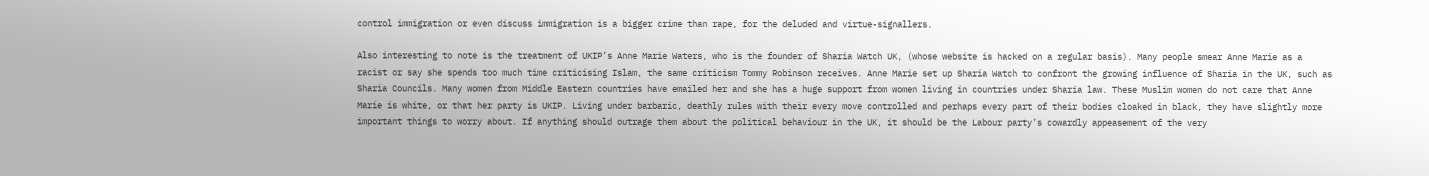control immigration or even discuss immigration is a bigger crime than rape, for the deluded and virtue-signallers.

Also interesting to note is the treatment of UKIP’s Anne Marie Waters, who is the founder of Sharia Watch UK, (whose website is hacked on a regular basis). Many people smear Anne Marie as a racist or say she spends too much time criticising Islam, the same criticism Tommy Robinson receives. Anne Marie set up Sharia Watch to confront the growing influence of Sharia in the UK, such as Sharia Councils. Many women from Middle Eastern countries have emailed her and she has a huge support from women living in countries under Sharia law. These Muslim women do not care that Anne Marie is white, or that her party is UKIP. Living under barbaric, deathly rules with their every move controlled and perhaps every part of their bodies cloaked in black, they have slightly more important things to worry about. If anything should outrage them about the political behaviour in the UK, it should be the Labour party’s cowardly appeasement of the very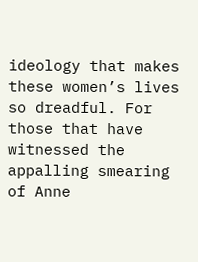ideology that makes these women’s lives so dreadful. For those that have witnessed the appalling smearing of Anne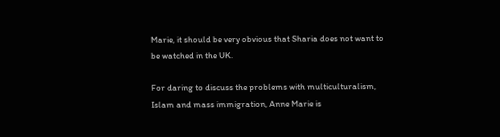Marie, it should be very obvious that Sharia does not want to be watched in the UK.

For daring to discuss the problems with multiculturalism, Islam and mass immigration, Anne Marie is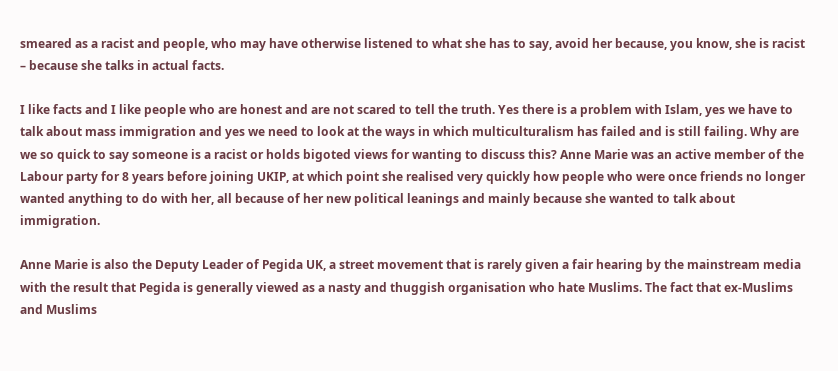smeared as a racist and people, who may have otherwise listened to what she has to say, avoid her because, you know, she is racist – because she talks in actual facts.

I like facts and I like people who are honest and are not scared to tell the truth. Yes there is a problem with Islam, yes we have to talk about mass immigration and yes we need to look at the ways in which multiculturalism has failed and is still failing. Why are we so quick to say someone is a racist or holds bigoted views for wanting to discuss this? Anne Marie was an active member of the Labour party for 8 years before joining UKIP, at which point she realised very quickly how people who were once friends no longer wanted anything to do with her, all because of her new political leanings and mainly because she wanted to talk about immigration.

Anne Marie is also the Deputy Leader of Pegida UK, a street movement that is rarely given a fair hearing by the mainstream media with the result that Pegida is generally viewed as a nasty and thuggish organisation who hate Muslims. The fact that ex-Muslims and Muslims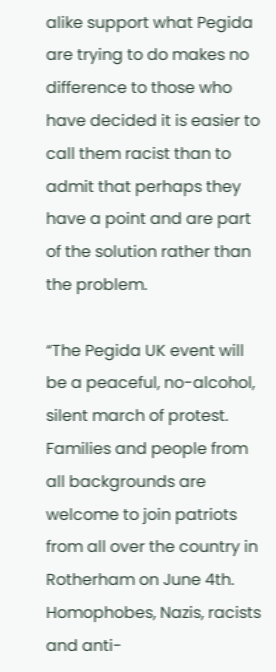alike support what Pegida are trying to do makes no difference to those who have decided it is easier to call them racist than to admit that perhaps they have a point and are part of the solution rather than the problem.

“The Pegida UK event will be a peaceful, no-alcohol, silent march of protest. Families and people from all backgrounds are welcome to join patriots from all over the country in Rotherham on June 4th. Homophobes, Nazis, racists and anti-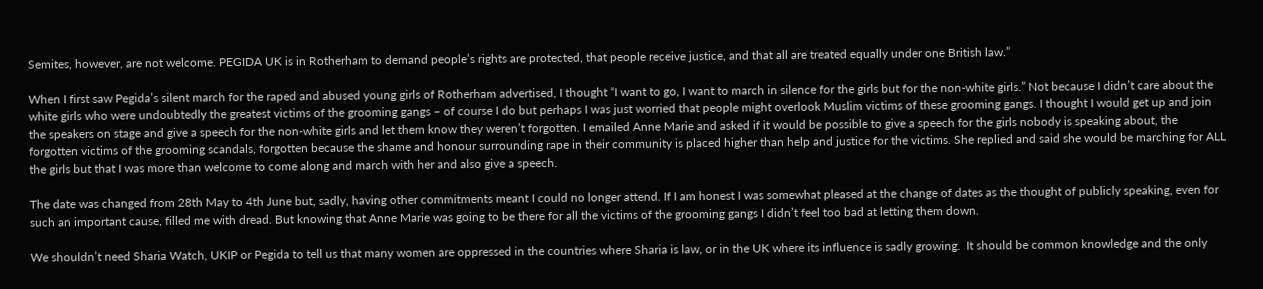Semites, however, are not welcome. PEGIDA UK is in Rotherham to demand people’s rights are protected, that people receive justice, and that all are treated equally under one British law.”

When I first saw Pegida’s silent march for the raped and abused young girls of Rotherham advertised, I thought “I want to go, I want to march in silence for the girls but for the non-white girls.” Not because I didn’t care about the white girls who were undoubtedly the greatest victims of the grooming gangs – of course I do but perhaps I was just worried that people might overlook Muslim victims of these grooming gangs. I thought I would get up and join the speakers on stage and give a speech for the non-white girls and let them know they weren’t forgotten. I emailed Anne Marie and asked if it would be possible to give a speech for the girls nobody is speaking about, the forgotten victims of the grooming scandals, forgotten because the shame and honour surrounding rape in their community is placed higher than help and justice for the victims. She replied and said she would be marching for ALL the girls but that I was more than welcome to come along and march with her and also give a speech.

The date was changed from 28th May to 4th June but, sadly, having other commitments meant I could no longer attend. If I am honest I was somewhat pleased at the change of dates as the thought of publicly speaking, even for such an important cause, filled me with dread. But knowing that Anne Marie was going to be there for all the victims of the grooming gangs I didn’t feel too bad at letting them down.

We shouldn’t need Sharia Watch, UKIP or Pegida to tell us that many women are oppressed in the countries where Sharia is law, or in the UK where its influence is sadly growing.  It should be common knowledge and the only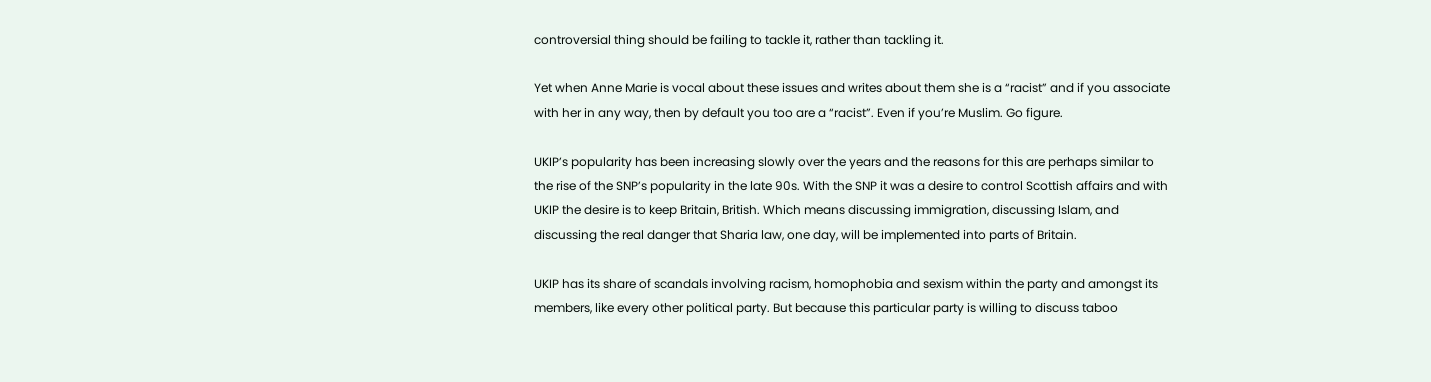controversial thing should be failing to tackle it, rather than tackling it.

Yet when Anne Marie is vocal about these issues and writes about them she is a “racist” and if you associate with her in any way, then by default you too are a “racist”. Even if you’re Muslim. Go figure.

UKIP’s popularity has been increasing slowly over the years and the reasons for this are perhaps similar to the rise of the SNP’s popularity in the late 90s. With the SNP it was a desire to control Scottish affairs and with UKIP the desire is to keep Britain, British. Which means discussing immigration, discussing Islam, and discussing the real danger that Sharia law, one day, will be implemented into parts of Britain.

UKIP has its share of scandals involving racism, homophobia and sexism within the party and amongst its members, like every other political party. But because this particular party is willing to discuss taboo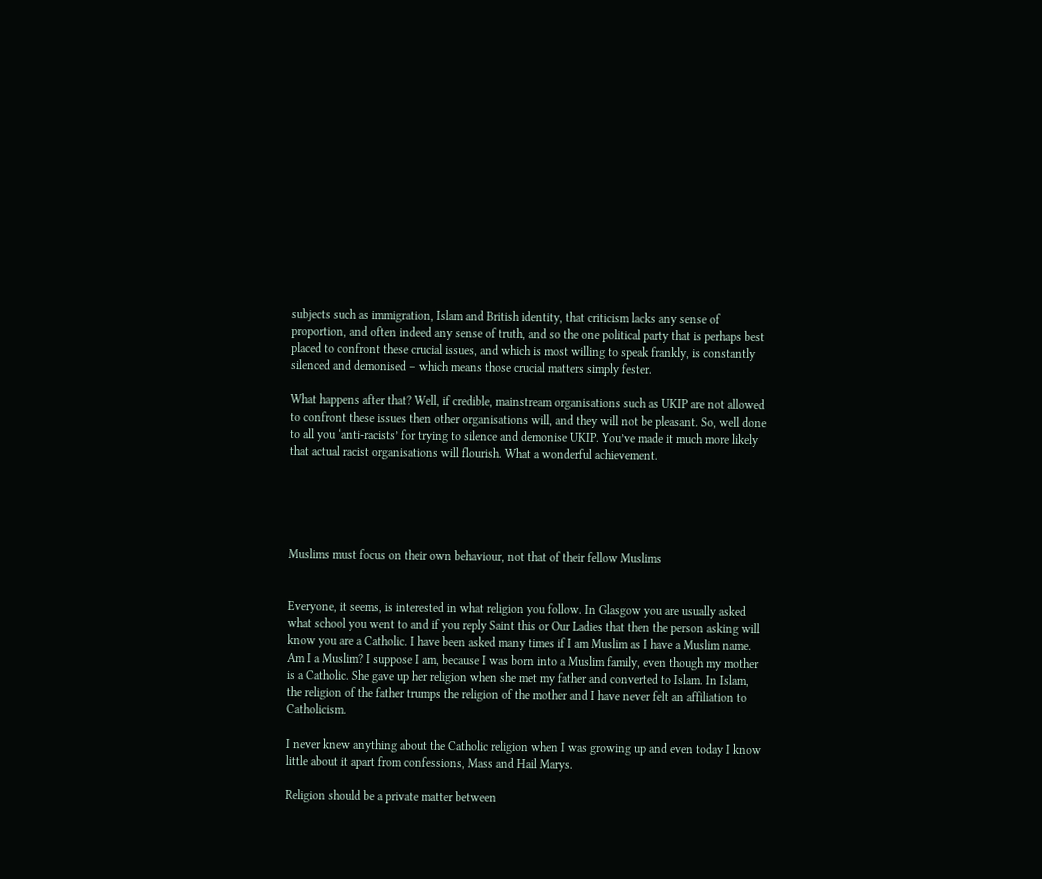subjects such as immigration, Islam and British identity, that criticism lacks any sense of proportion, and often indeed any sense of truth, and so the one political party that is perhaps best placed to confront these crucial issues, and which is most willing to speak frankly, is constantly silenced and demonised – which means those crucial matters simply fester.

What happens after that? Well, if credible, mainstream organisations such as UKIP are not allowed to confront these issues then other organisations will, and they will not be pleasant. So, well done to all you ‘anti-racists’ for trying to silence and demonise UKIP. You’ve made it much more likely that actual racist organisations will flourish. What a wonderful achievement.





Muslims must focus on their own behaviour, not that of their fellow Muslims


Everyone, it seems, is interested in what religion you follow. In Glasgow you are usually asked what school you went to and if you reply Saint this or Our Ladies that then the person asking will know you are a Catholic. I have been asked many times if I am Muslim as I have a Muslim name. Am I a Muslim? I suppose I am, because I was born into a Muslim family, even though my mother is a Catholic. She gave up her religion when she met my father and converted to Islam. In Islam, the religion of the father trumps the religion of the mother and I have never felt an affiliation to Catholicism.

I never knew anything about the Catholic religion when I was growing up and even today I know little about it apart from confessions, Mass and Hail Marys.

Religion should be a private matter between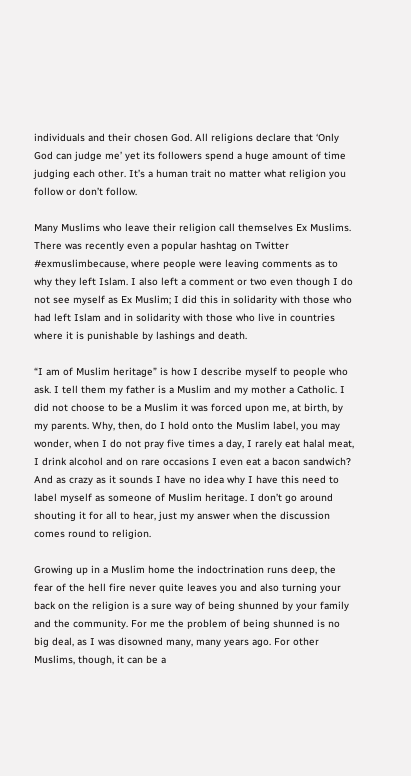individuals and their chosen God. All religions declare that ‘Only God can judge me’ yet its followers spend a huge amount of time judging each other. It’s a human trait no matter what religion you follow or don’t follow.

Many Muslims who leave their religion call themselves Ex Muslims. There was recently even a popular hashtag on Twitter #exmuslimbecause, where people were leaving comments as to why they left Islam. I also left a comment or two even though I do not see myself as Ex Muslim; I did this in solidarity with those who had left Islam and in solidarity with those who live in countries where it is punishable by lashings and death.

“I am of Muslim heritage” is how I describe myself to people who ask. I tell them my father is a Muslim and my mother a Catholic. I did not choose to be a Muslim it was forced upon me, at birth, by my parents. Why, then, do I hold onto the Muslim label, you may wonder, when I do not pray five times a day, I rarely eat halal meat, I drink alcohol and on rare occasions I even eat a bacon sandwich? And as crazy as it sounds I have no idea why I have this need to label myself as someone of Muslim heritage. I don’t go around shouting it for all to hear, just my answer when the discussion comes round to religion.

Growing up in a Muslim home the indoctrination runs deep, the fear of the hell fire never quite leaves you and also turning your back on the religion is a sure way of being shunned by your family and the community. For me the problem of being shunned is no big deal, as I was disowned many, many years ago. For other Muslims, though, it can be a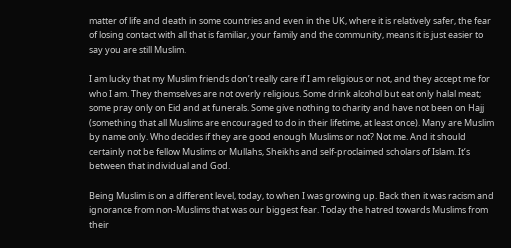matter of life and death in some countries and even in the UK, where it is relatively safer, the fear of losing contact with all that is familiar, your family and the community, means it is just easier to say you are still Muslim.

I am lucky that my Muslim friends don’t really care if I am religious or not, and they accept me for who I am. They themselves are not overly religious. Some drink alcohol but eat only halal meat; some pray only on Eid and at funerals. Some give nothing to charity and have not been on Hajj (something that all Muslims are encouraged to do in their lifetime, at least once). Many are Muslim by name only. Who decides if they are good enough Muslims or not? Not me. And it should certainly not be fellow Muslims or Mullahs, Sheikhs and self-proclaimed scholars of Islam. It’s between that individual and God.

Being Muslim is on a different level, today, to when I was growing up. Back then it was racism and ignorance from non-Muslims that was our biggest fear. Today the hatred towards Muslims from their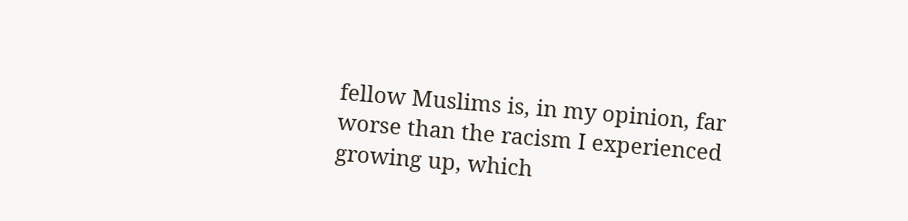fellow Muslims is, in my opinion, far worse than the racism I experienced growing up, which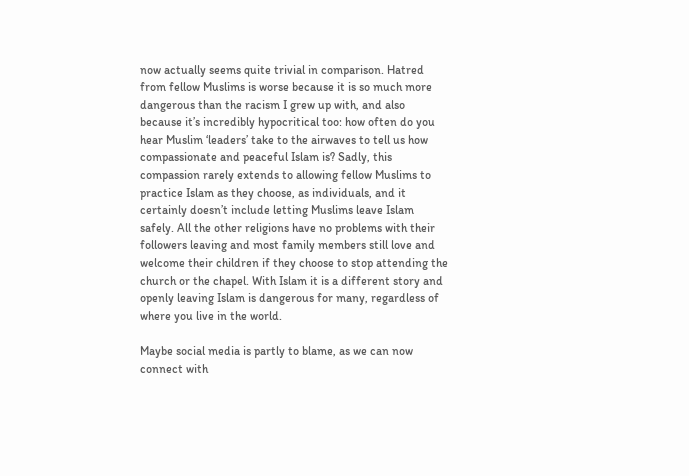now actually seems quite trivial in comparison. Hatred from fellow Muslims is worse because it is so much more dangerous than the racism I grew up with, and also because it’s incredibly hypocritical too: how often do you hear Muslim ‘leaders’ take to the airwaves to tell us how compassionate and peaceful Islam is? Sadly, this compassion rarely extends to allowing fellow Muslims to practice Islam as they choose, as individuals, and it certainly doesn’t include letting Muslims leave Islam safely. All the other religions have no problems with their followers leaving and most family members still love and welcome their children if they choose to stop attending the church or the chapel. With Islam it is a different story and openly leaving Islam is dangerous for many, regardless of where you live in the world.

Maybe social media is partly to blame, as we can now connect with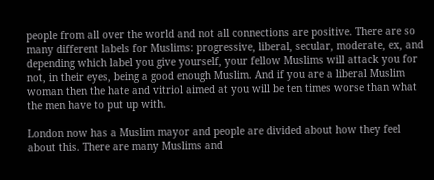people from all over the world and not all connections are positive. There are so many different labels for Muslims: progressive, liberal, secular, moderate, ex, and depending which label you give yourself, your fellow Muslims will attack you for not, in their eyes, being a good enough Muslim. And if you are a liberal Muslim woman then the hate and vitriol aimed at you will be ten times worse than what the men have to put up with.

London now has a Muslim mayor and people are divided about how they feel about this. There are many Muslims and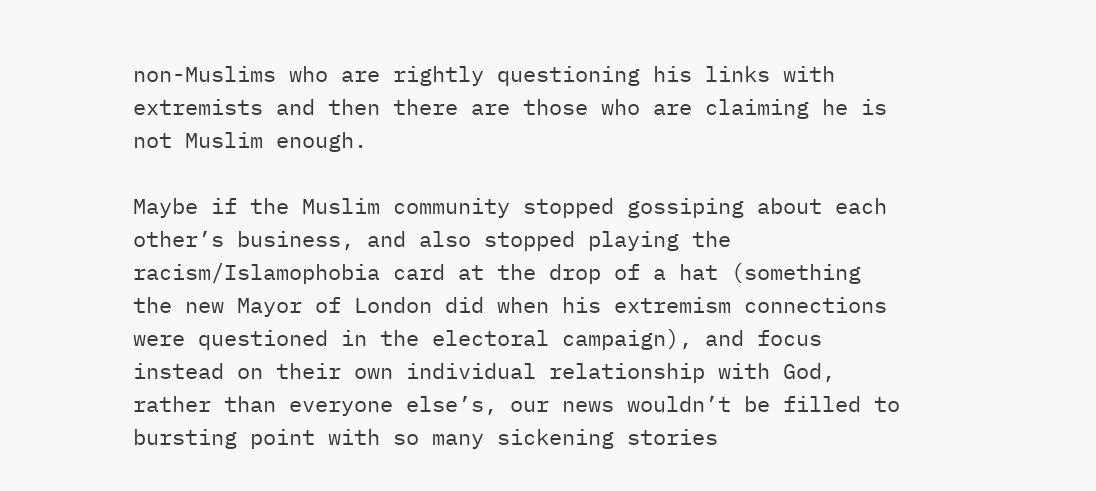non-Muslims who are rightly questioning his links with extremists and then there are those who are claiming he is not Muslim enough.

Maybe if the Muslim community stopped gossiping about each other’s business, and also stopped playing the racism/Islamophobia card at the drop of a hat (something the new Mayor of London did when his extremism connections were questioned in the electoral campaign), and focus instead on their own individual relationship with God, rather than everyone else’s, our news wouldn’t be filled to bursting point with so many sickening stories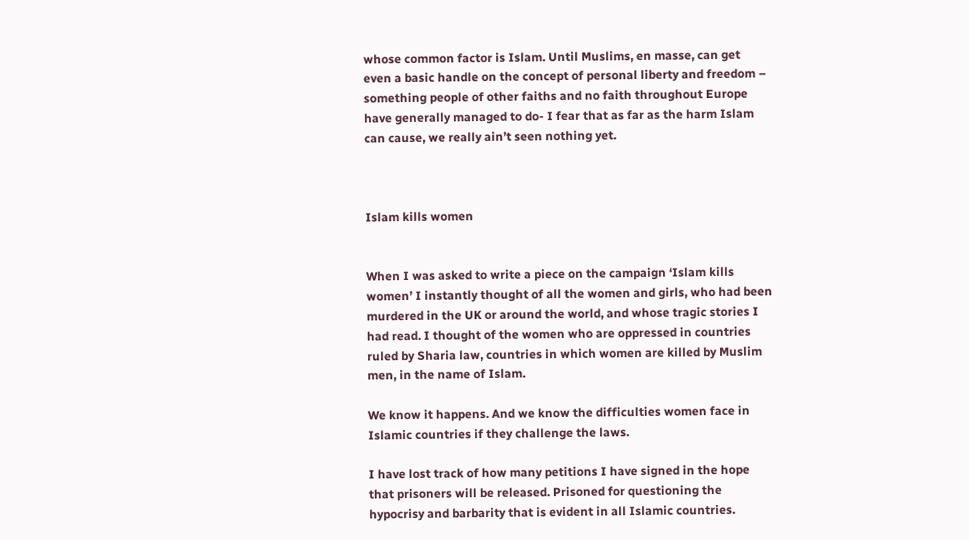whose common factor is Islam. Until Muslims, en masse, can get even a basic handle on the concept of personal liberty and freedom – something people of other faiths and no faith throughout Europe have generally managed to do- I fear that as far as the harm Islam can cause, we really ain’t seen nothing yet.



Islam kills women


When I was asked to write a piece on the campaign ‘Islam kills women’ I instantly thought of all the women and girls, who had been murdered in the UK or around the world, and whose tragic stories I had read. I thought of the women who are oppressed in countries ruled by Sharia law, countries in which women are killed by Muslim men, in the name of Islam.

We know it happens. And we know the difficulties women face in Islamic countries if they challenge the laws.

I have lost track of how many petitions I have signed in the hope that prisoners will be released. Prisoned for questioning the hypocrisy and barbarity that is evident in all Islamic countries.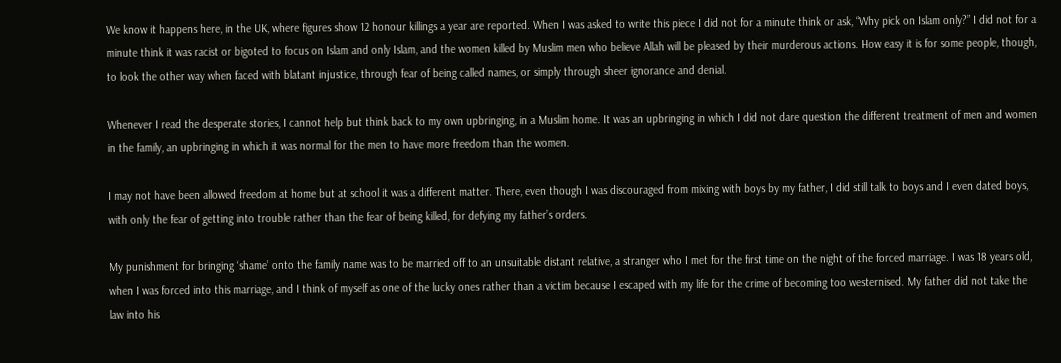We know it happens here, in the UK, where figures show 12 honour killings a year are reported. When I was asked to write this piece I did not for a minute think or ask, “Why pick on Islam only?” I did not for a minute think it was racist or bigoted to focus on Islam and only Islam, and the women killed by Muslim men who believe Allah will be pleased by their murderous actions. How easy it is for some people, though, to look the other way when faced with blatant injustice, through fear of being called names, or simply through sheer ignorance and denial.

Whenever I read the desperate stories, I cannot help but think back to my own upbringing, in a Muslim home. It was an upbringing in which I did not dare question the different treatment of men and women in the family, an upbringing in which it was normal for the men to have more freedom than the women.

I may not have been allowed freedom at home but at school it was a different matter. There, even though I was discouraged from mixing with boys by my father, I did still talk to boys and I even dated boys, with only the fear of getting into trouble rather than the fear of being killed, for defying my father’s orders.

My punishment for bringing ‘shame’ onto the family name was to be married off to an unsuitable distant relative, a stranger who I met for the first time on the night of the forced marriage. I was 18 years old, when I was forced into this marriage, and I think of myself as one of the lucky ones rather than a victim because I escaped with my life for the crime of becoming too westernised. My father did not take the law into his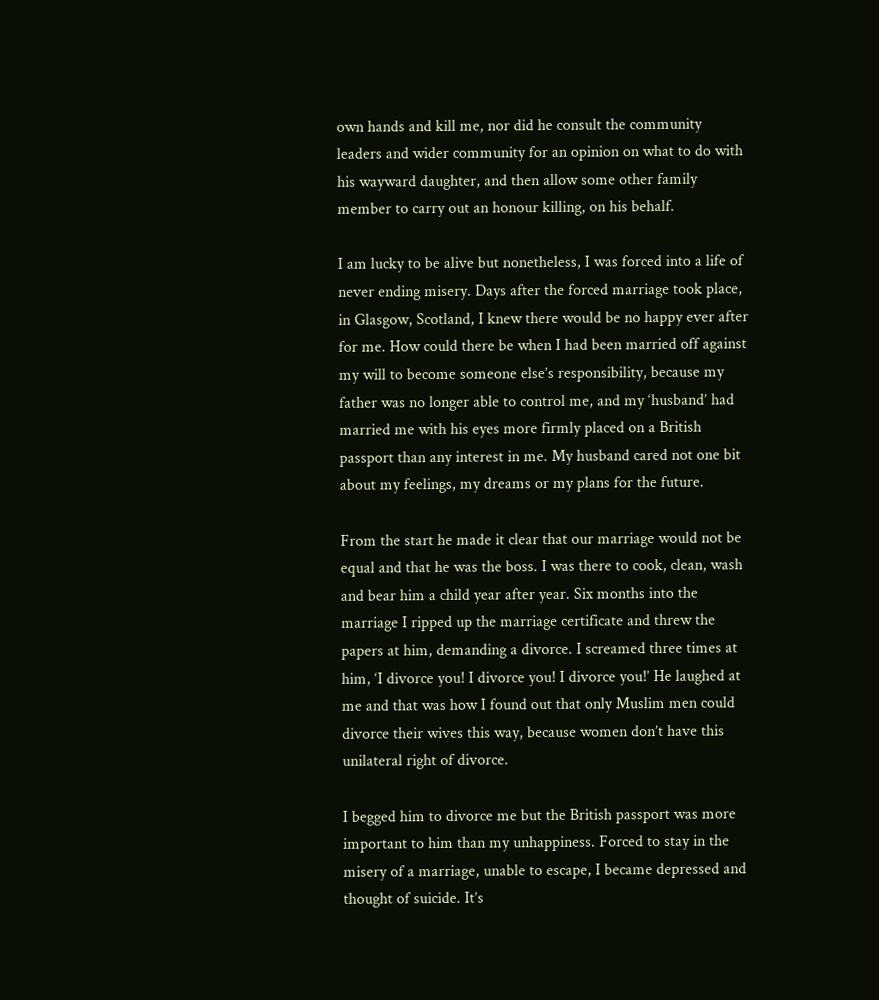own hands and kill me, nor did he consult the community leaders and wider community for an opinion on what to do with his wayward daughter, and then allow some other family member to carry out an honour killing, on his behalf.

I am lucky to be alive but nonetheless, I was forced into a life of never ending misery. Days after the forced marriage took place, in Glasgow, Scotland, I knew there would be no happy ever after for me. How could there be when I had been married off against my will to become someone else’s responsibility, because my father was no longer able to control me, and my ‘husband’ had married me with his eyes more firmly placed on a British passport than any interest in me. My husband cared not one bit about my feelings, my dreams or my plans for the future.

From the start he made it clear that our marriage would not be equal and that he was the boss. I was there to cook, clean, wash and bear him a child year after year. Six months into the marriage I ripped up the marriage certificate and threw the papers at him, demanding a divorce. I screamed three times at him, ‘I divorce you! I divorce you! I divorce you!’ He laughed at me and that was how I found out that only Muslim men could divorce their wives this way, because women don’t have this unilateral right of divorce.

I begged him to divorce me but the British passport was more important to him than my unhappiness. Forced to stay in the misery of a marriage, unable to escape, I became depressed and thought of suicide. It’s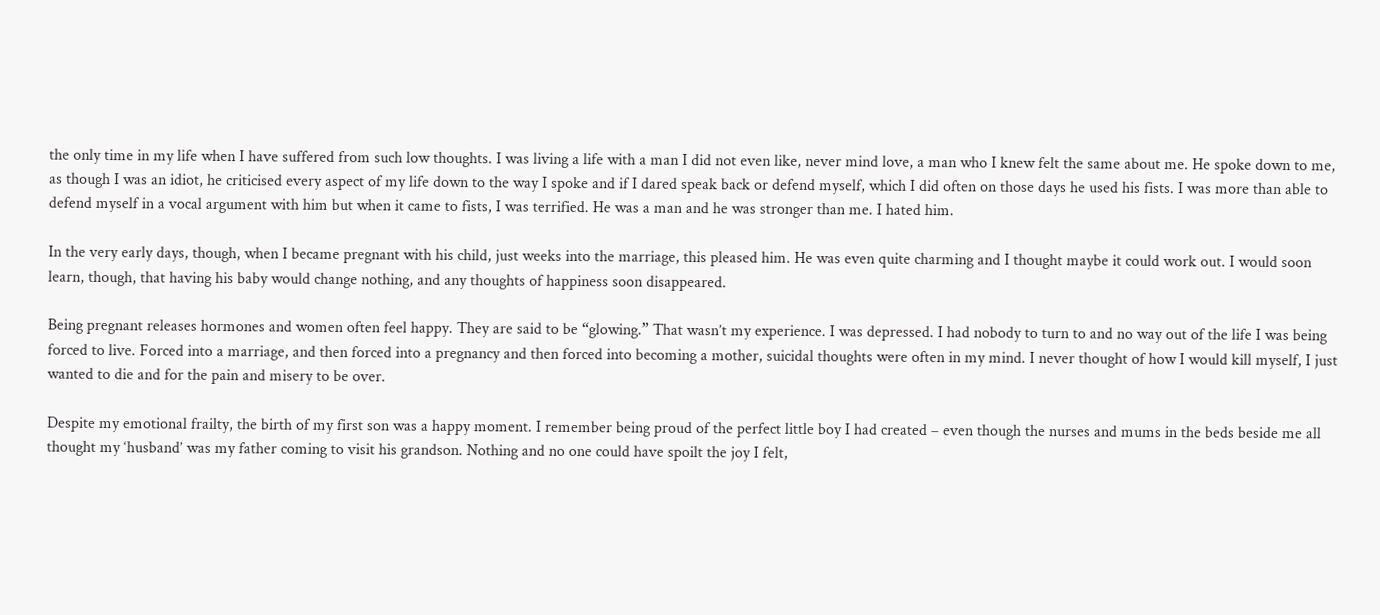the only time in my life when I have suffered from such low thoughts. I was living a life with a man I did not even like, never mind love, a man who I knew felt the same about me. He spoke down to me, as though I was an idiot, he criticised every aspect of my life down to the way I spoke and if I dared speak back or defend myself, which I did often on those days he used his fists. I was more than able to defend myself in a vocal argument with him but when it came to fists, I was terrified. He was a man and he was stronger than me. I hated him.

In the very early days, though, when I became pregnant with his child, just weeks into the marriage, this pleased him. He was even quite charming and I thought maybe it could work out. I would soon learn, though, that having his baby would change nothing, and any thoughts of happiness soon disappeared.

Being pregnant releases hormones and women often feel happy. They are said to be “glowing.” That wasn’t my experience. I was depressed. I had nobody to turn to and no way out of the life I was being forced to live. Forced into a marriage, and then forced into a pregnancy and then forced into becoming a mother, suicidal thoughts were often in my mind. I never thought of how I would kill myself, I just wanted to die and for the pain and misery to be over.

Despite my emotional frailty, the birth of my first son was a happy moment. I remember being proud of the perfect little boy I had created – even though the nurses and mums in the beds beside me all thought my ‘husband’ was my father coming to visit his grandson. Nothing and no one could have spoilt the joy I felt,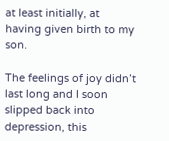at least initially, at having given birth to my son.

The feelings of joy didn’t last long and I soon slipped back into depression, this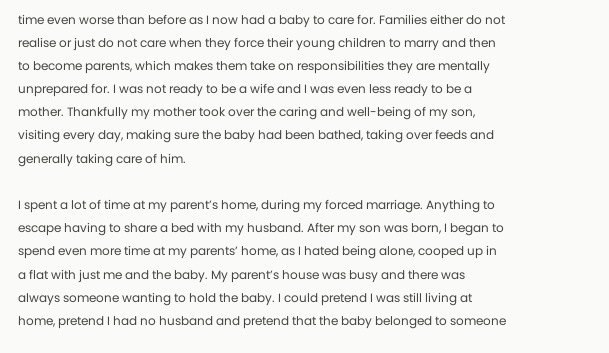time even worse than before as I now had a baby to care for. Families either do not realise or just do not care when they force their young children to marry and then to become parents, which makes them take on responsibilities they are mentally unprepared for. I was not ready to be a wife and I was even less ready to be a mother. Thankfully my mother took over the caring and well-being of my son, visiting every day, making sure the baby had been bathed, taking over feeds and generally taking care of him.

I spent a lot of time at my parent’s home, during my forced marriage. Anything to escape having to share a bed with my husband. After my son was born, I began to spend even more time at my parents’ home, as I hated being alone, cooped up in a flat with just me and the baby. My parent’s house was busy and there was always someone wanting to hold the baby. I could pretend I was still living at home, pretend I had no husband and pretend that the baby belonged to someone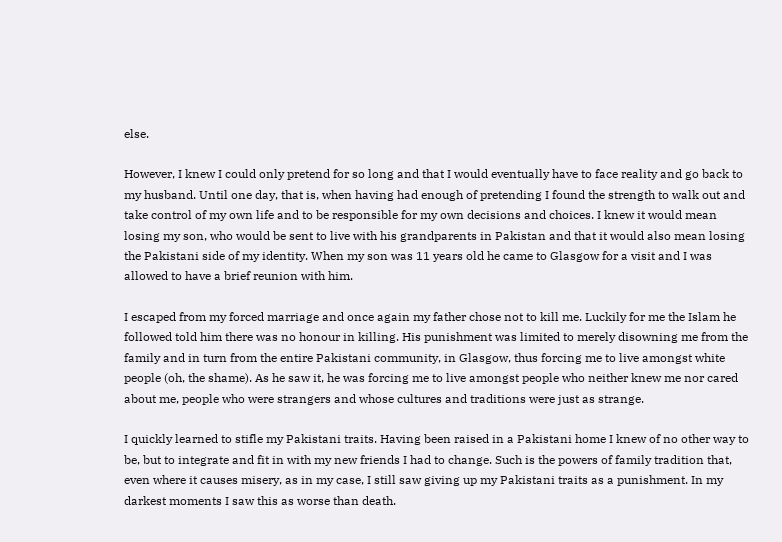else.

However, I knew I could only pretend for so long and that I would eventually have to face reality and go back to my husband. Until one day, that is, when having had enough of pretending I found the strength to walk out and take control of my own life and to be responsible for my own decisions and choices. I knew it would mean losing my son, who would be sent to live with his grandparents in Pakistan and that it would also mean losing the Pakistani side of my identity. When my son was 11 years old he came to Glasgow for a visit and I was allowed to have a brief reunion with him.

I escaped from my forced marriage and once again my father chose not to kill me. Luckily for me the Islam he followed told him there was no honour in killing. His punishment was limited to merely disowning me from the family and in turn from the entire Pakistani community, in Glasgow, thus forcing me to live amongst white people (oh, the shame). As he saw it, he was forcing me to live amongst people who neither knew me nor cared about me, people who were strangers and whose cultures and traditions were just as strange.

I quickly learned to stifle my Pakistani traits. Having been raised in a Pakistani home I knew of no other way to be, but to integrate and fit in with my new friends I had to change. Such is the powers of family tradition that, even where it causes misery, as in my case, I still saw giving up my Pakistani traits as a punishment. In my darkest moments I saw this as worse than death.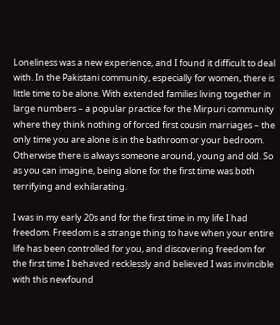Loneliness was a new experience, and I found it difficult to deal with. In the Pakistani community, especially for women, there is little time to be alone. With extended families living together in large numbers – a popular practice for the Mirpuri community where they think nothing of forced first cousin marriages – the only time you are alone is in the bathroom or your bedroom. Otherwise there is always someone around, young and old. So as you can imagine, being alone for the first time was both terrifying and exhilarating.

I was in my early 20s and for the first time in my life I had freedom. Freedom is a strange thing to have when your entire life has been controlled for you, and discovering freedom for the first time I behaved recklessly and believed I was invincible with this newfound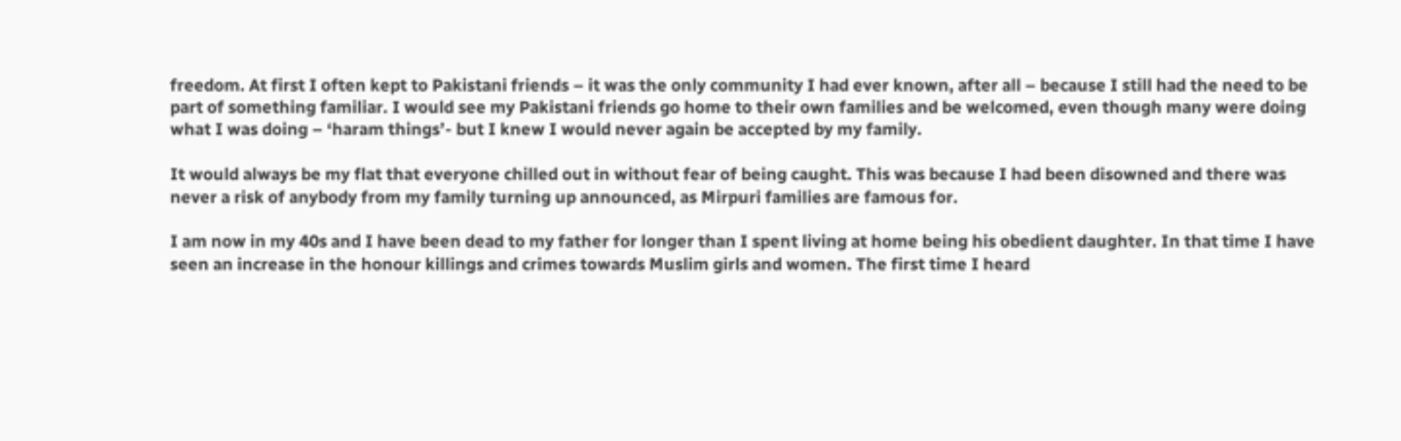freedom. At first I often kept to Pakistani friends – it was the only community I had ever known, after all – because I still had the need to be part of something familiar. I would see my Pakistani friends go home to their own families and be welcomed, even though many were doing what I was doing – ‘haram things’- but I knew I would never again be accepted by my family.

It would always be my flat that everyone chilled out in without fear of being caught. This was because I had been disowned and there was never a risk of anybody from my family turning up announced, as Mirpuri families are famous for.

I am now in my 40s and I have been dead to my father for longer than I spent living at home being his obedient daughter. In that time I have seen an increase in the honour killings and crimes towards Muslim girls and women. The first time I heard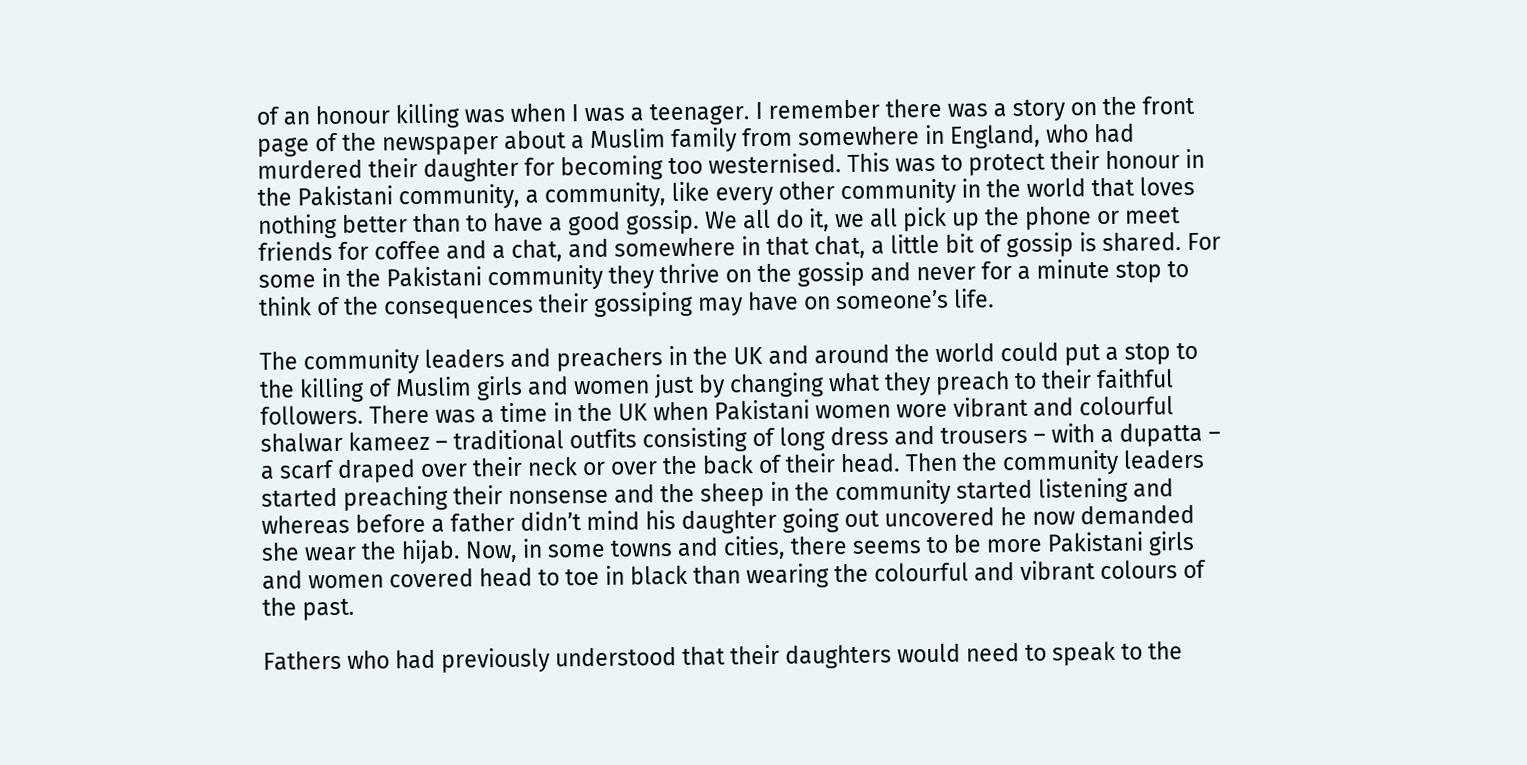of an honour killing was when I was a teenager. I remember there was a story on the front page of the newspaper about a Muslim family from somewhere in England, who had murdered their daughter for becoming too westernised. This was to protect their honour in the Pakistani community, a community, like every other community in the world that loves nothing better than to have a good gossip. We all do it, we all pick up the phone or meet friends for coffee and a chat, and somewhere in that chat, a little bit of gossip is shared. For some in the Pakistani community they thrive on the gossip and never for a minute stop to think of the consequences their gossiping may have on someone’s life.

The community leaders and preachers in the UK and around the world could put a stop to the killing of Muslim girls and women just by changing what they preach to their faithful followers. There was a time in the UK when Pakistani women wore vibrant and colourful shalwar kameez – traditional outfits consisting of long dress and trousers – with a dupatta – a scarf draped over their neck or over the back of their head. Then the community leaders started preaching their nonsense and the sheep in the community started listening and whereas before a father didn’t mind his daughter going out uncovered he now demanded she wear the hijab. Now, in some towns and cities, there seems to be more Pakistani girls and women covered head to toe in black than wearing the colourful and vibrant colours of the past.

Fathers who had previously understood that their daughters would need to speak to the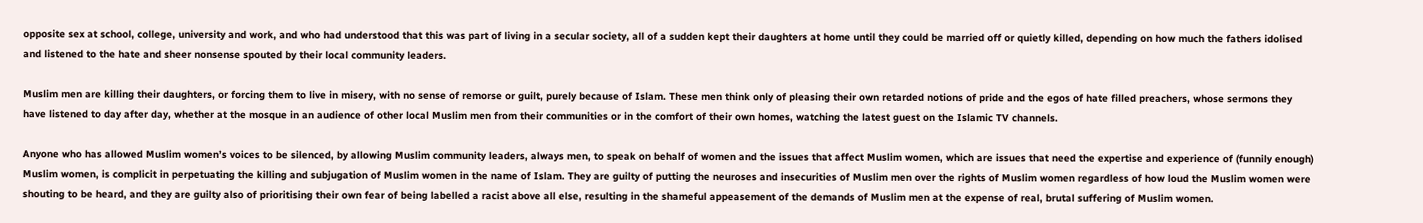opposite sex at school, college, university and work, and who had understood that this was part of living in a secular society, all of a sudden kept their daughters at home until they could be married off or quietly killed, depending on how much the fathers idolised and listened to the hate and sheer nonsense spouted by their local community leaders.

Muslim men are killing their daughters, or forcing them to live in misery, with no sense of remorse or guilt, purely because of Islam. These men think only of pleasing their own retarded notions of pride and the egos of hate filled preachers, whose sermons they have listened to day after day, whether at the mosque in an audience of other local Muslim men from their communities or in the comfort of their own homes, watching the latest guest on the Islamic TV channels.

Anyone who has allowed Muslim women’s voices to be silenced, by allowing Muslim community leaders, always men, to speak on behalf of women and the issues that affect Muslim women, which are issues that need the expertise and experience of (funnily enough) Muslim women, is complicit in perpetuating the killing and subjugation of Muslim women in the name of Islam. They are guilty of putting the neuroses and insecurities of Muslim men over the rights of Muslim women regardless of how loud the Muslim women were shouting to be heard, and they are guilty also of prioritising their own fear of being labelled a racist above all else, resulting in the shameful appeasement of the demands of Muslim men at the expense of real, brutal suffering of Muslim women.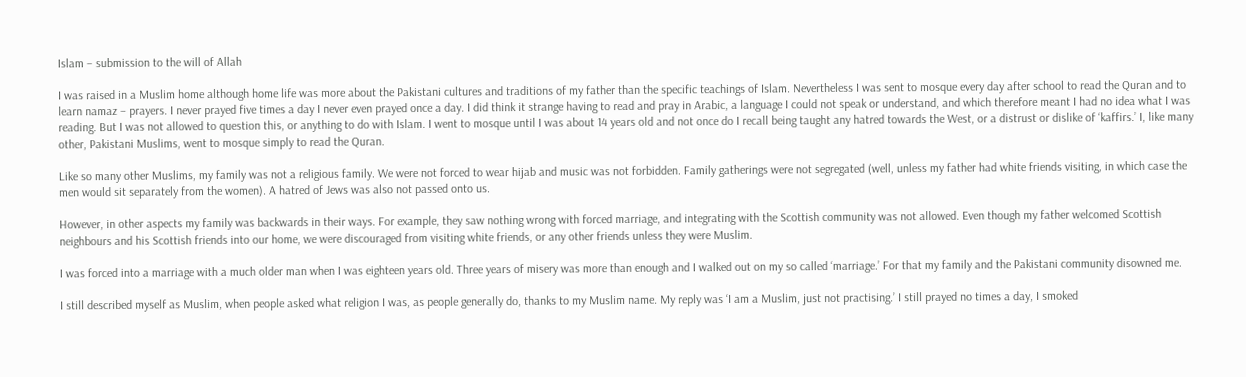Islam – submission to the will of Allah

I was raised in a Muslim home although home life was more about the Pakistani cultures and traditions of my father than the specific teachings of Islam. Nevertheless I was sent to mosque every day after school to read the Quran and to learn namaz – prayers. I never prayed five times a day I never even prayed once a day. I did think it strange having to read and pray in Arabic, a language I could not speak or understand, and which therefore meant I had no idea what I was reading. But I was not allowed to question this, or anything to do with Islam. I went to mosque until I was about 14 years old and not once do I recall being taught any hatred towards the West, or a distrust or dislike of ‘kaffirs.’ I, like many other, Pakistani Muslims, went to mosque simply to read the Quran.

Like so many other Muslims, my family was not a religious family. We were not forced to wear hijab and music was not forbidden. Family gatherings were not segregated (well, unless my father had white friends visiting, in which case the men would sit separately from the women). A hatred of Jews was also not passed onto us.

However, in other aspects my family was backwards in their ways. For example, they saw nothing wrong with forced marriage, and integrating with the Scottish community was not allowed. Even though my father welcomed Scottish neighbours and his Scottish friends into our home, we were discouraged from visiting white friends, or any other friends unless they were Muslim.

I was forced into a marriage with a much older man when I was eighteen years old. Three years of misery was more than enough and I walked out on my so called ‘marriage.’ For that my family and the Pakistani community disowned me.

I still described myself as Muslim, when people asked what religion I was, as people generally do, thanks to my Muslim name. My reply was ‘I am a Muslim, just not practising.’ I still prayed no times a day, I smoked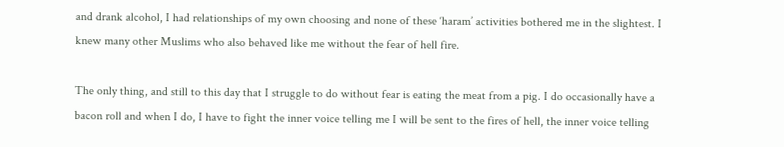and drank alcohol, I had relationships of my own choosing and none of these ‘haram’ activities bothered me in the slightest. I knew many other Muslims who also behaved like me without the fear of hell fire.

The only thing, and still to this day that I struggle to do without fear is eating the meat from a pig. I do occasionally have a bacon roll and when I do, I have to fight the inner voice telling me I will be sent to the fires of hell, the inner voice telling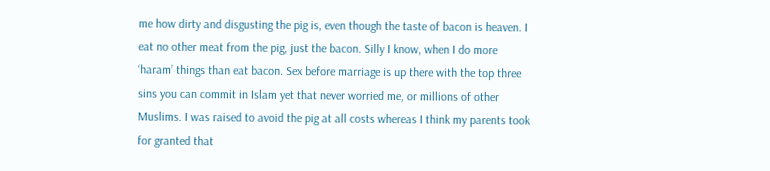me how dirty and disgusting the pig is, even though the taste of bacon is heaven. I eat no other meat from the pig, just the bacon. Silly I know, when I do more ‘haram’ things than eat bacon. Sex before marriage is up there with the top three sins you can commit in Islam yet that never worried me, or millions of other Muslims. I was raised to avoid the pig at all costs whereas I think my parents took for granted that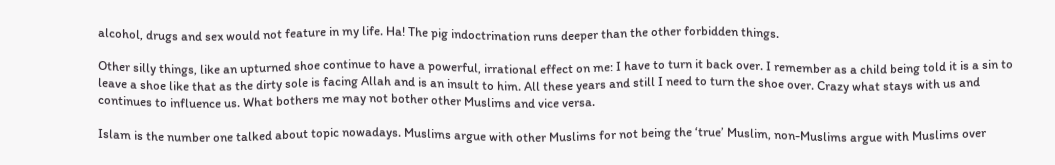alcohol, drugs and sex would not feature in my life. Ha! The pig indoctrination runs deeper than the other forbidden things.

Other silly things, like an upturned shoe continue to have a powerful, irrational effect on me: I have to turn it back over. I remember as a child being told it is a sin to leave a shoe like that as the dirty sole is facing Allah and is an insult to him. All these years and still I need to turn the shoe over. Crazy what stays with us and continues to influence us. What bothers me may not bother other Muslims and vice versa.

Islam is the number one talked about topic nowadays. Muslims argue with other Muslims for not being the ‘true’ Muslim, non-Muslims argue with Muslims over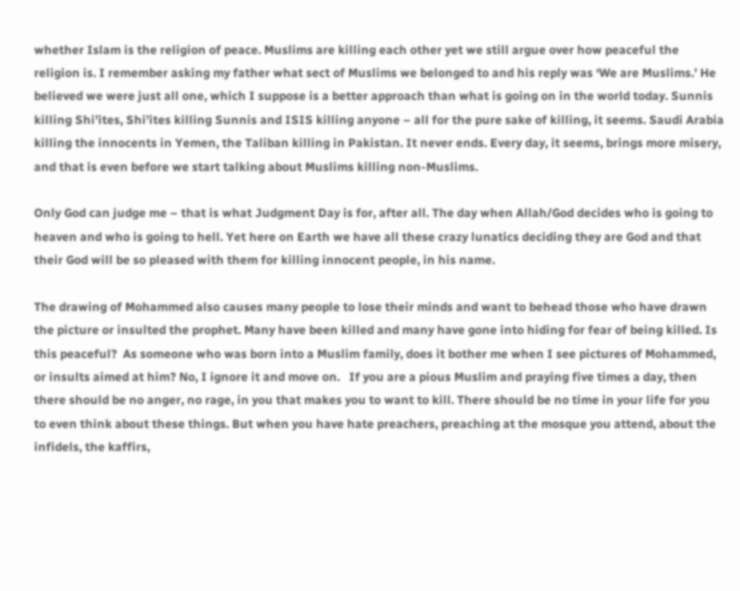whether Islam is the religion of peace. Muslims are killing each other yet we still argue over how peaceful the religion is. I remember asking my father what sect of Muslims we belonged to and his reply was ‘We are Muslims.’ He believed we were just all one, which I suppose is a better approach than what is going on in the world today. Sunnis killing Shi’ites, Shi’ites killing Sunnis and ISIS killing anyone – all for the pure sake of killing, it seems. Saudi Arabia killing the innocents in Yemen, the Taliban killing in Pakistan. It never ends. Every day, it seems, brings more misery, and that is even before we start talking about Muslims killing non-Muslims.

Only God can judge me – that is what Judgment Day is for, after all. The day when Allah/God decides who is going to heaven and who is going to hell. Yet here on Earth we have all these crazy lunatics deciding they are God and that their God will be so pleased with them for killing innocent people, in his name.

The drawing of Mohammed also causes many people to lose their minds and want to behead those who have drawn the picture or insulted the prophet. Many have been killed and many have gone into hiding for fear of being killed. Is this peaceful?  As someone who was born into a Muslim family, does it bother me when I see pictures of Mohammed, or insults aimed at him? No, I ignore it and move on.   If you are a pious Muslim and praying five times a day, then there should be no anger, no rage, in you that makes you to want to kill. There should be no time in your life for you to even think about these things. But when you have hate preachers, preaching at the mosque you attend, about the infidels, the kaffirs,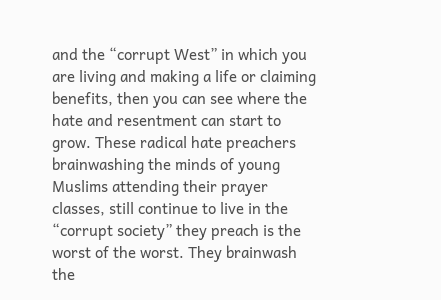and the “corrupt West” in which you are living and making a life or claiming benefits, then you can see where the hate and resentment can start to grow. These radical hate preachers brainwashing the minds of young Muslims attending their prayer classes, still continue to live in the “corrupt society” they preach is the worst of the worst. They brainwash the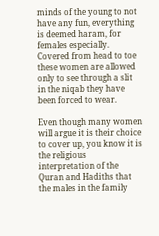minds of the young to not have any fun, everything is deemed haram, for females especially. Covered from head to toe these women are allowed only to see through a slit in the niqab they have been forced to wear.

Even though many women will argue it is their choice to cover up, you know it is the religious interpretation of the Quran and Hadiths that the males in the family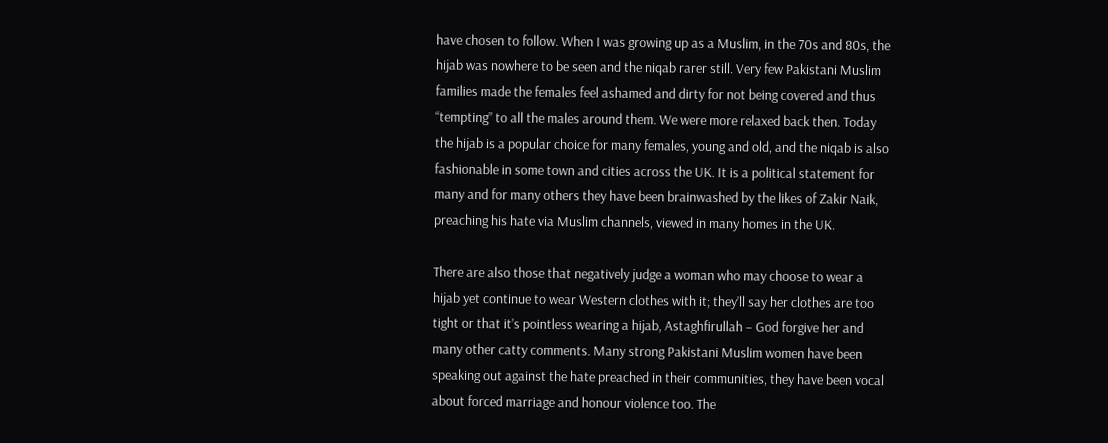have chosen to follow. When I was growing up as a Muslim, in the 70s and 80s, the hijab was nowhere to be seen and the niqab rarer still. Very few Pakistani Muslim families made the females feel ashamed and dirty for not being covered and thus “tempting” to all the males around them. We were more relaxed back then. Today the hijab is a popular choice for many females, young and old, and the niqab is also fashionable in some town and cities across the UK. It is a political statement for many and for many others they have been brainwashed by the likes of Zakir Naik, preaching his hate via Muslim channels, viewed in many homes in the UK.

There are also those that negatively judge a woman who may choose to wear a hijab yet continue to wear Western clothes with it; they’ll say her clothes are too tight or that it’s pointless wearing a hijab, Astaghfirullah – God forgive her and many other catty comments. Many strong Pakistani Muslim women have been speaking out against the hate preached in their communities, they have been vocal about forced marriage and honour violence too. The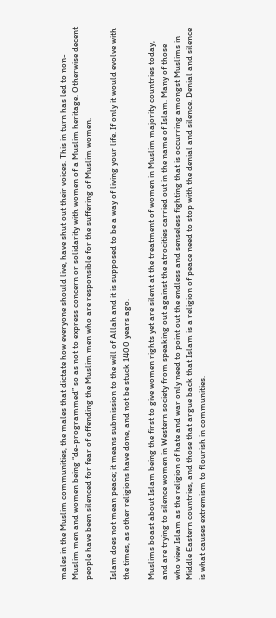males in the Muslim communities, the males that dictate how everyone should live, have shut out their voices. This in turn has led to non-Muslim men and women being “de-programmed” so as not to express concern or solidarity with women of a Muslim heritage. Otherwise decent people have been silenced for fear of offending the Muslim men who are responsible for the suffering of Muslim women.

Islam does not mean peace; it means submission to the will of Allah and it is supposed to be a way of living your life. If only it would evolve with the times, as other religions have done, and not be stuck 1400 years ago.

Muslims boast about Islam being the first to give women rights yet are silent at the treatment of women in Muslim majority countries today, and are trying to silence women in Western society from speaking out against the atrocities carried out in the name of Islam. Many of those who view Islam as the religion of hate and war only need to point out the endless and senseless fighting that is occurring amongst Muslims in Middle Eastern countries, and those that argue back that Islam is a religion of peace need to stop with the denial and silence. Denial and silence is what causes extremism to flourish in communities.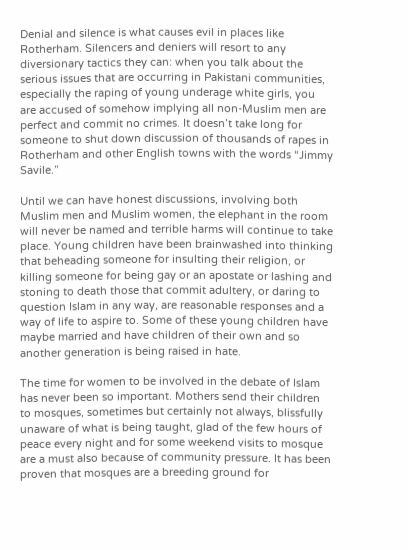Denial and silence is what causes evil in places like Rotherham. Silencers and deniers will resort to any diversionary tactics they can: when you talk about the serious issues that are occurring in Pakistani communities, especially the raping of young underage white girls, you are accused of somehow implying all non-Muslim men are perfect and commit no crimes. It doesn’t take long for someone to shut down discussion of thousands of rapes in Rotherham and other English towns with the words “Jimmy Savile.”

Until we can have honest discussions, involving both Muslim men and Muslim women, the elephant in the room will never be named and terrible harms will continue to take place. Young children have been brainwashed into thinking that beheading someone for insulting their religion, or killing someone for being gay or an apostate or lashing and stoning to death those that commit adultery, or daring to question Islam in any way, are reasonable responses and a way of life to aspire to. Some of these young children have maybe married and have children of their own and so another generation is being raised in hate.

The time for women to be involved in the debate of Islam has never been so important. Mothers send their children to mosques, sometimes but certainly not always, blissfully unaware of what is being taught, glad of the few hours of peace every night and for some weekend visits to mosque are a must also because of community pressure. It has been proven that mosques are a breeding ground for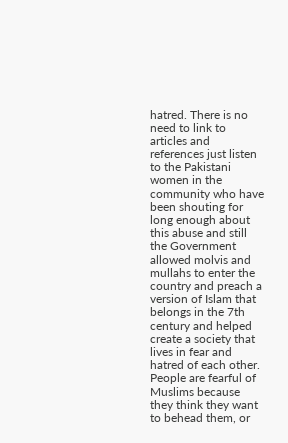hatred. There is no need to link to articles and references just listen to the Pakistani women in the community who have been shouting for long enough about this abuse and still the Government allowed molvis and mullahs to enter the country and preach a version of Islam that belongs in the 7th century and helped create a society that lives in fear and hatred of each other. People are fearful of Muslims because they think they want to behead them, or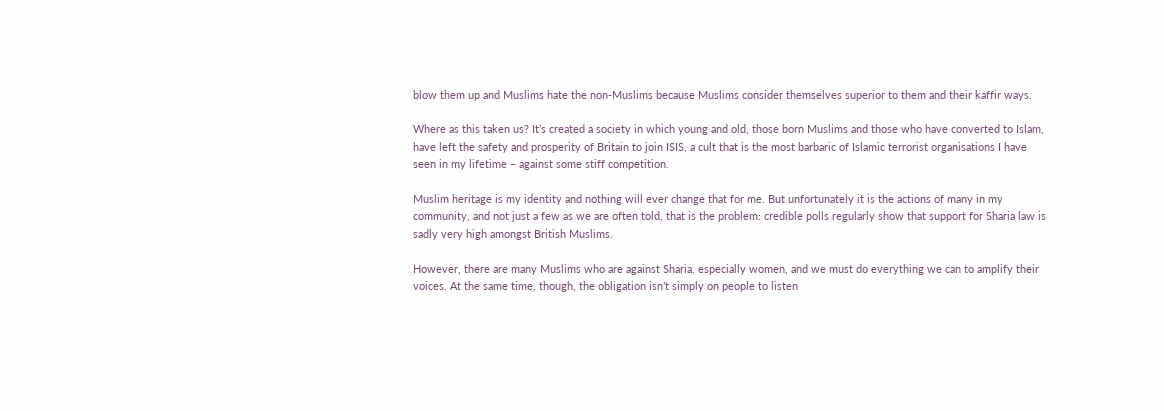blow them up and Muslims hate the non-Muslims because Muslims consider themselves superior to them and their kaffir ways.

Where as this taken us? It’s created a society in which young and old, those born Muslims and those who have converted to Islam, have left the safety and prosperity of Britain to join ISIS, a cult that is the most barbaric of Islamic terrorist organisations I have seen in my lifetime – against some stiff competition.

Muslim heritage is my identity and nothing will ever change that for me. But unfortunately it is the actions of many in my community, and not just a few as we are often told, that is the problem: credible polls regularly show that support for Sharia law is sadly very high amongst British Muslims.

However, there are many Muslims who are against Sharia, especially women, and we must do everything we can to amplify their voices. At the same time, though, the obligation isn’t simply on people to listen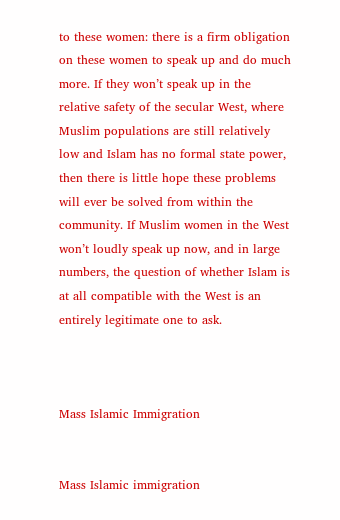to these women: there is a firm obligation on these women to speak up and do much more. If they won’t speak up in the relative safety of the secular West, where Muslim populations are still relatively low and Islam has no formal state power, then there is little hope these problems will ever be solved from within the community. If Muslim women in the West won’t loudly speak up now, and in large numbers, the question of whether Islam is at all compatible with the West is an entirely legitimate one to ask.



Mass Islamic Immigration


Mass Islamic immigration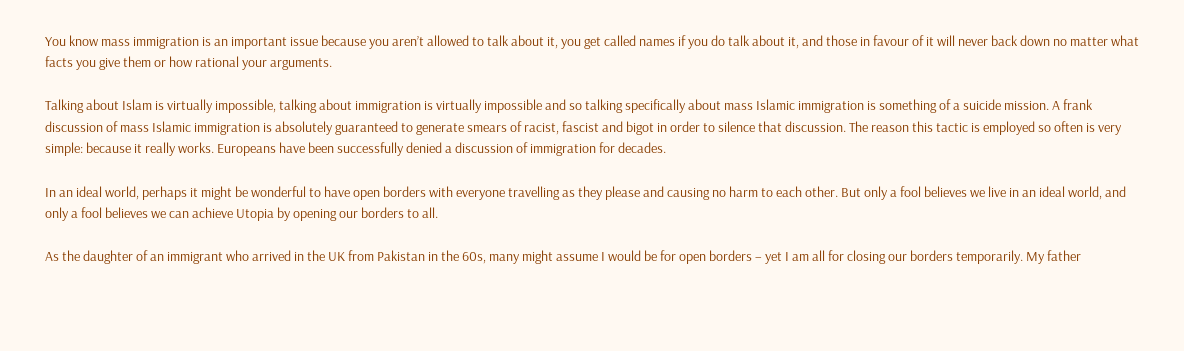You know mass immigration is an important issue because you aren’t allowed to talk about it, you get called names if you do talk about it, and those in favour of it will never back down no matter what facts you give them or how rational your arguments.

Talking about Islam is virtually impossible, talking about immigration is virtually impossible and so talking specifically about mass Islamic immigration is something of a suicide mission. A frank discussion of mass Islamic immigration is absolutely guaranteed to generate smears of racist, fascist and bigot in order to silence that discussion. The reason this tactic is employed so often is very simple: because it really works. Europeans have been successfully denied a discussion of immigration for decades.

In an ideal world, perhaps it might be wonderful to have open borders with everyone travelling as they please and causing no harm to each other. But only a fool believes we live in an ideal world, and only a fool believes we can achieve Utopia by opening our borders to all.

As the daughter of an immigrant who arrived in the UK from Pakistan in the 60s, many might assume I would be for open borders – yet I am all for closing our borders temporarily. My father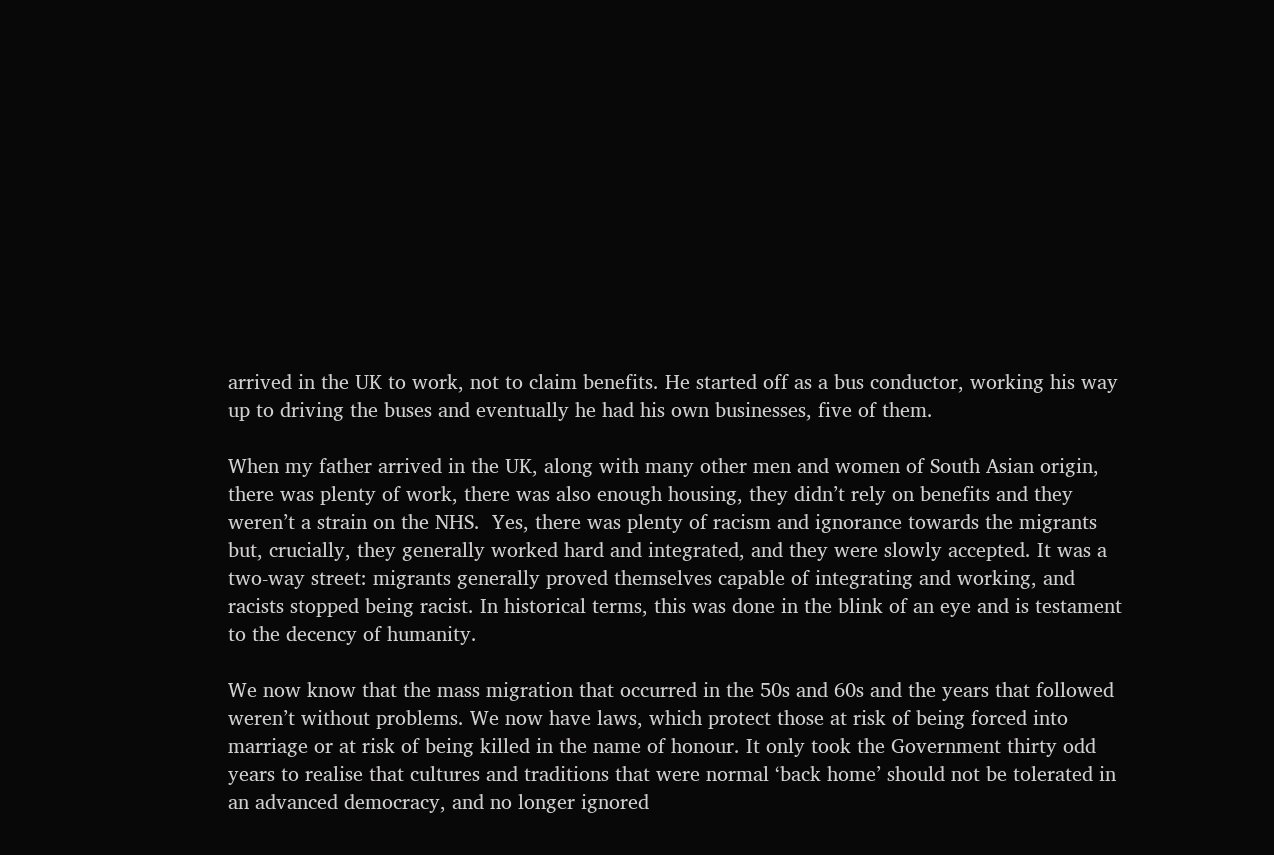arrived in the UK to work, not to claim benefits. He started off as a bus conductor, working his way up to driving the buses and eventually he had his own businesses, five of them.

When my father arrived in the UK, along with many other men and women of South Asian origin, there was plenty of work, there was also enough housing, they didn’t rely on benefits and they weren’t a strain on the NHS.  Yes, there was plenty of racism and ignorance towards the migrants but, crucially, they generally worked hard and integrated, and they were slowly accepted. It was a two-way street: migrants generally proved themselves capable of integrating and working, and racists stopped being racist. In historical terms, this was done in the blink of an eye and is testament to the decency of humanity.

We now know that the mass migration that occurred in the 50s and 60s and the years that followed weren’t without problems. We now have laws, which protect those at risk of being forced into marriage or at risk of being killed in the name of honour. It only took the Government thirty odd years to realise that cultures and traditions that were normal ‘back home’ should not be tolerated in an advanced democracy, and no longer ignored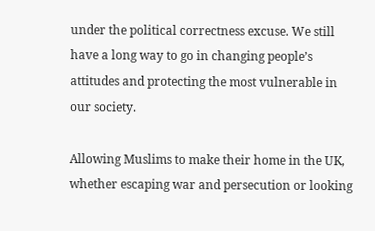under the political correctness excuse. We still have a long way to go in changing people’s attitudes and protecting the most vulnerable in our society.

Allowing Muslims to make their home in the UK, whether escaping war and persecution or looking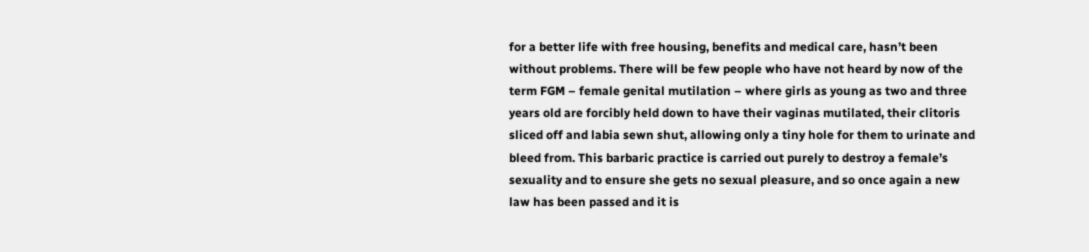for a better life with free housing, benefits and medical care, hasn’t been without problems. There will be few people who have not heard by now of the term FGM – female genital mutilation – where girls as young as two and three years old are forcibly held down to have their vaginas mutilated, their clitoris sliced off and labia sewn shut, allowing only a tiny hole for them to urinate and bleed from. This barbaric practice is carried out purely to destroy a female’s sexuality and to ensure she gets no sexual pleasure, and so once again a new law has been passed and it is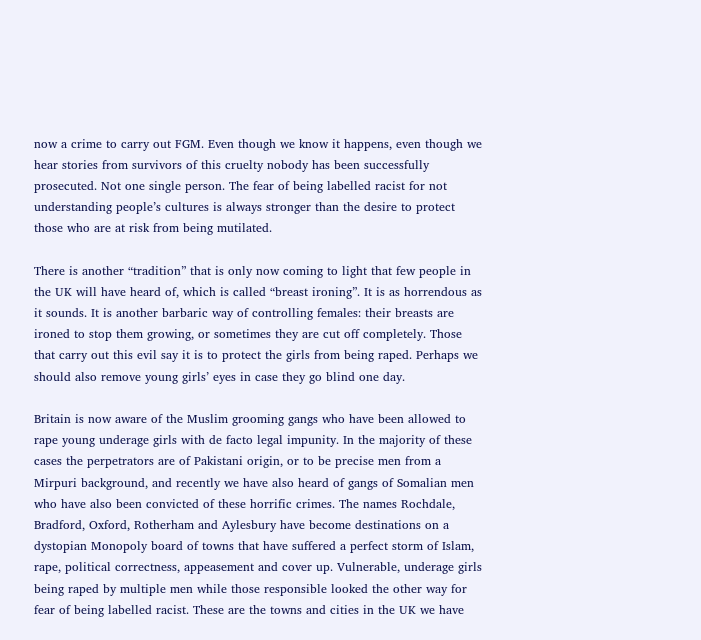now a crime to carry out FGM. Even though we know it happens, even though we hear stories from survivors of this cruelty nobody has been successfully prosecuted. Not one single person. The fear of being labelled racist for not understanding people’s cultures is always stronger than the desire to protect those who are at risk from being mutilated.

There is another “tradition” that is only now coming to light that few people in the UK will have heard of, which is called “breast ironing”. It is as horrendous as it sounds. It is another barbaric way of controlling females: their breasts are ironed to stop them growing, or sometimes they are cut off completely. Those that carry out this evil say it is to protect the girls from being raped. Perhaps we should also remove young girls’ eyes in case they go blind one day.

Britain is now aware of the Muslim grooming gangs who have been allowed to rape young underage girls with de facto legal impunity. In the majority of these cases the perpetrators are of Pakistani origin, or to be precise men from a Mirpuri background, and recently we have also heard of gangs of Somalian men who have also been convicted of these horrific crimes. The names Rochdale, Bradford, Oxford, Rotherham and Aylesbury have become destinations on a dystopian Monopoly board of towns that have suffered a perfect storm of Islam, rape, political correctness, appeasement and cover up. Vulnerable, underage girls being raped by multiple men while those responsible looked the other way for fear of being labelled racist. These are the towns and cities in the UK we have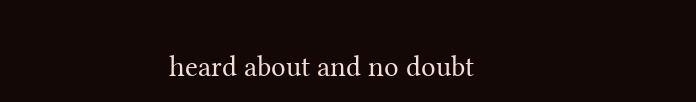heard about and no doubt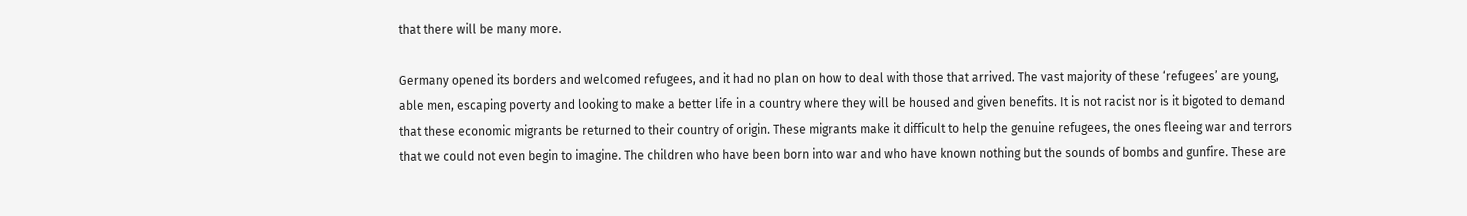that there will be many more.

Germany opened its borders and welcomed refugees, and it had no plan on how to deal with those that arrived. The vast majority of these ‘refugees’ are young, able men, escaping poverty and looking to make a better life in a country where they will be housed and given benefits. It is not racist nor is it bigoted to demand that these economic migrants be returned to their country of origin. These migrants make it difficult to help the genuine refugees, the ones fleeing war and terrors that we could not even begin to imagine. The children who have been born into war and who have known nothing but the sounds of bombs and gunfire. These are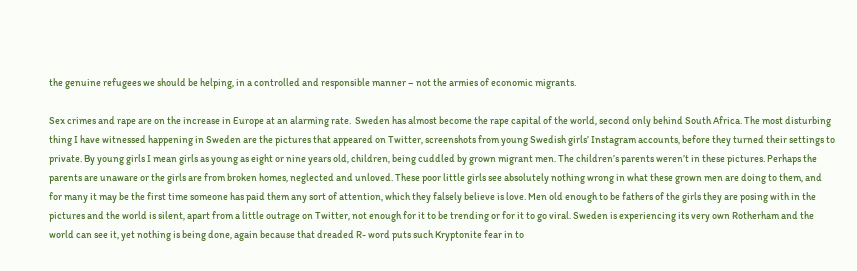the genuine refugees we should be helping, in a controlled and responsible manner – not the armies of economic migrants.

Sex crimes and rape are on the increase in Europe at an alarming rate.  Sweden has almost become the rape capital of the world, second only behind South Africa. The most disturbing thing I have witnessed happening in Sweden are the pictures that appeared on Twitter, screenshots from young Swedish girls’ Instagram accounts, before they turned their settings to private. By young girls I mean girls as young as eight or nine years old, children, being cuddled by grown migrant men. The children’s parents weren’t in these pictures. Perhaps the parents are unaware or the girls are from broken homes, neglected and unloved. These poor little girls see absolutely nothing wrong in what these grown men are doing to them, and for many it may be the first time someone has paid them any sort of attention, which they falsely believe is love. Men old enough to be fathers of the girls they are posing with in the pictures and the world is silent, apart from a little outrage on Twitter, not enough for it to be trending or for it to go viral. Sweden is experiencing its very own Rotherham and the world can see it, yet nothing is being done, again because that dreaded R- word puts such Kryptonite fear in to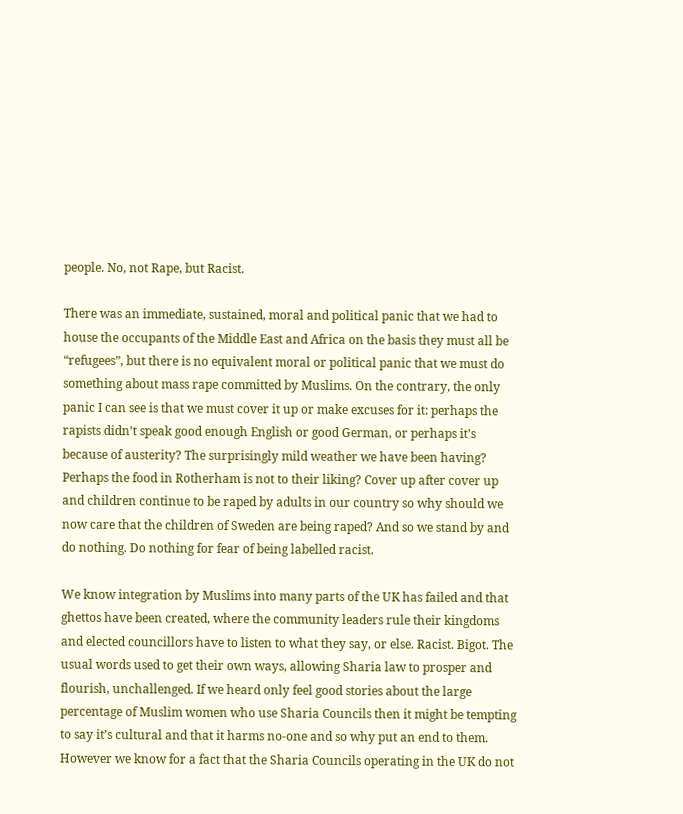people. No, not Rape, but Racist.

There was an immediate, sustained, moral and political panic that we had to house the occupants of the Middle East and Africa on the basis they must all be “refugees”, but there is no equivalent moral or political panic that we must do something about mass rape committed by Muslims. On the contrary, the only panic I can see is that we must cover it up or make excuses for it: perhaps the rapists didn’t speak good enough English or good German, or perhaps it’s because of austerity? The surprisingly mild weather we have been having? Perhaps the food in Rotherham is not to their liking? Cover up after cover up and children continue to be raped by adults in our country so why should we now care that the children of Sweden are being raped? And so we stand by and do nothing. Do nothing for fear of being labelled racist.

We know integration by Muslims into many parts of the UK has failed and that ghettos have been created, where the community leaders rule their kingdoms and elected councillors have to listen to what they say, or else. Racist. Bigot. The usual words used to get their own ways, allowing Sharia law to prosper and flourish, unchallenged. If we heard only feel good stories about the large percentage of Muslim women who use Sharia Councils then it might be tempting to say it’s cultural and that it harms no-one and so why put an end to them. However we know for a fact that the Sharia Councils operating in the UK do not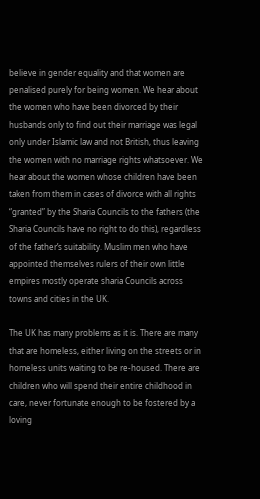believe in gender equality and that women are penalised purely for being women. We hear about the women who have been divorced by their husbands only to find out their marriage was legal only under Islamic law and not British, thus leaving the women with no marriage rights whatsoever. We hear about the women whose children have been taken from them in cases of divorce with all rights “granted” by the Sharia Councils to the fathers (the Sharia Councils have no right to do this), regardless of the father’s suitability. Muslim men who have appointed themselves rulers of their own little empires mostly operate sharia Councils across towns and cities in the UK.

The UK has many problems as it is. There are many that are homeless, either living on the streets or in homeless units waiting to be re-housed. There are children who will spend their entire childhood in care, never fortunate enough to be fostered by a loving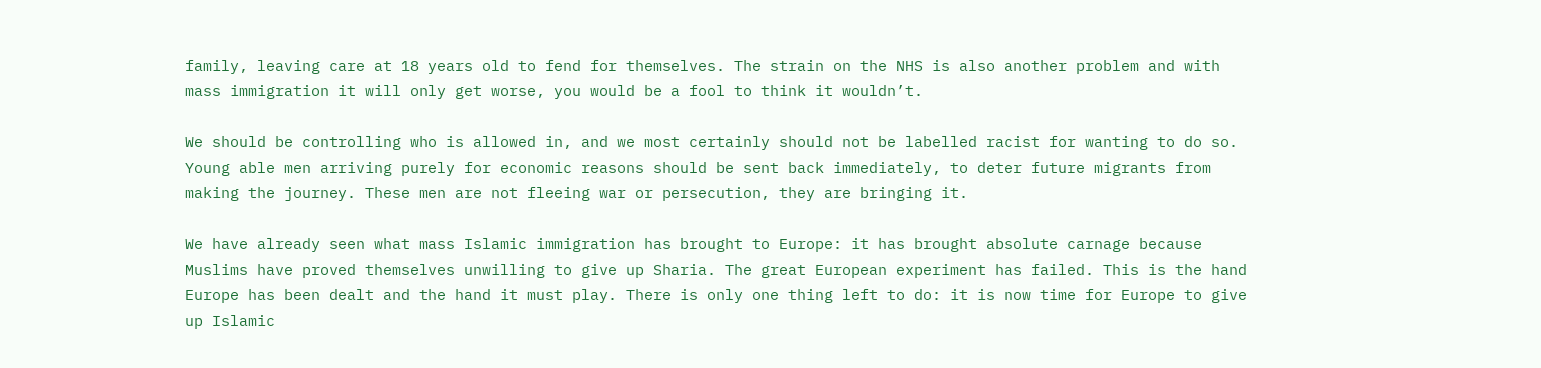family, leaving care at 18 years old to fend for themselves. The strain on the NHS is also another problem and with mass immigration it will only get worse, you would be a fool to think it wouldn’t.

We should be controlling who is allowed in, and we most certainly should not be labelled racist for wanting to do so. Young able men arriving purely for economic reasons should be sent back immediately, to deter future migrants from making the journey. These men are not fleeing war or persecution, they are bringing it.

We have already seen what mass Islamic immigration has brought to Europe: it has brought absolute carnage because Muslims have proved themselves unwilling to give up Sharia. The great European experiment has failed. This is the hand Europe has been dealt and the hand it must play. There is only one thing left to do: it is now time for Europe to give up Islamic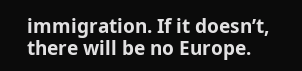immigration. If it doesn’t, there will be no Europe.